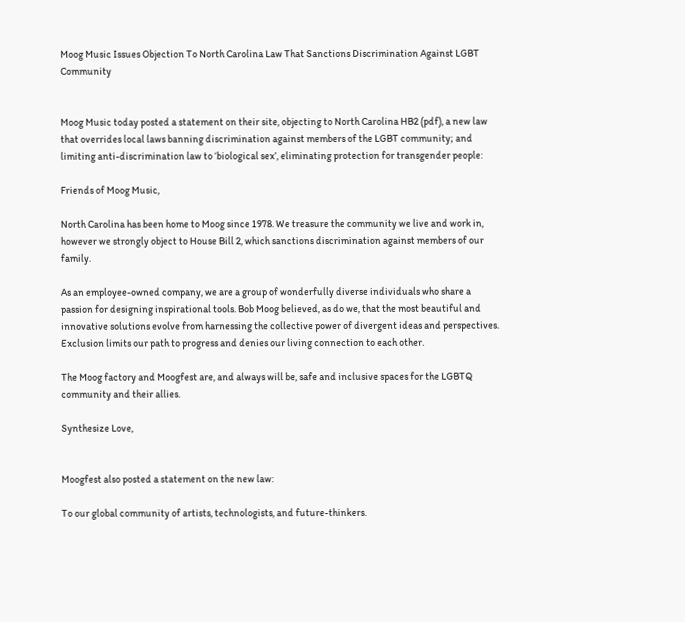Moog Music Issues Objection To North Carolina Law That Sanctions Discrimination Against LGBT Community


Moog Music today posted a statement on their site, objecting to North Carolina HB2 (pdf), a new law that overrides local laws banning discrimination against members of the LGBT community; and limiting anti-discrimination law to ‘biological sex’, eliminating protection for transgender people:

Friends of Moog Music,

North Carolina has been home to Moog since 1978. We treasure the community we live and work in, however we strongly object to House Bill 2, which sanctions discrimination against members of our family.

As an employee-owned company, we are a group of wonderfully diverse individuals who share a passion for designing inspirational tools. Bob Moog believed, as do we, that the most beautiful and innovative solutions evolve from harnessing the collective power of divergent ideas and perspectives. Exclusion limits our path to progress and denies our living connection to each other.

The Moog factory and Moogfest are, and always will be, safe and inclusive spaces for the LGBTQ community and their allies.

Synthesize Love,


Moogfest also posted a statement on the new law:

To our global community of artists, technologists, and future-thinkers.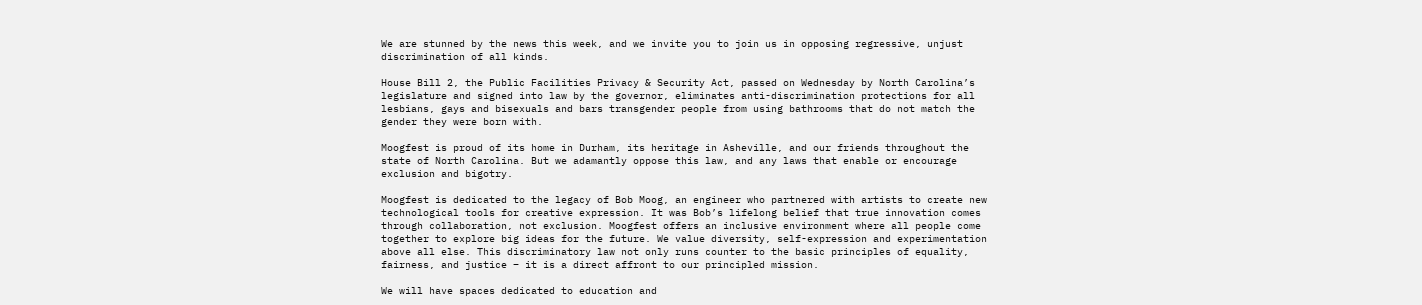We are stunned by the news this week, and we invite you to join us in opposing regressive, unjust discrimination of all kinds.

House Bill 2, the Public Facilities Privacy & Security Act, passed on Wednesday by North Carolina’s legislature and signed into law by the governor, eliminates anti-discrimination protections for all lesbians, gays and bisexuals and bars transgender people from using bathrooms that do not match the gender they were born with.

Moogfest is proud of its home in Durham, its heritage in Asheville, and our friends throughout the state of North Carolina. But we adamantly oppose this law, and any laws that enable or encourage exclusion and bigotry.

Moogfest is dedicated to the legacy of Bob Moog, an engineer who partnered with artists to create new technological tools for creative expression. It was Bob’s lifelong belief that true innovation comes through collaboration, not exclusion. Moogfest offers an inclusive environment where all people come together to explore big ideas for the future. We value diversity, self-expression and experimentation above all else. This discriminatory law not only runs counter to the basic principles of equality, fairness, and justice – it is a direct affront to our principled mission.

We will have spaces dedicated to education and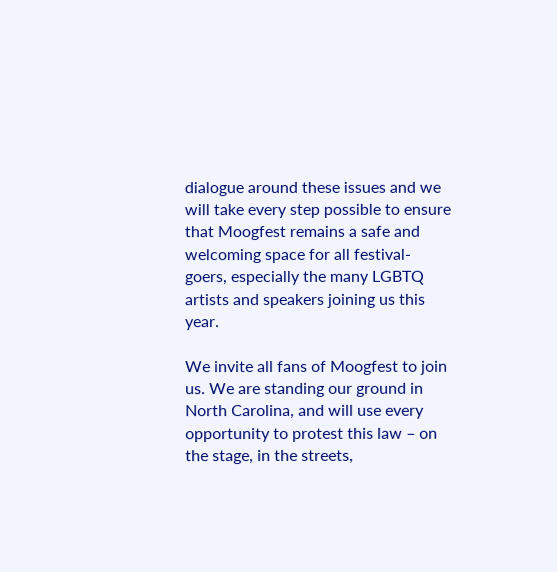dialogue around these issues and we will take every step possible to ensure that Moogfest remains a safe and welcoming space for all festival-goers, especially the many LGBTQ artists and speakers joining us this year.

We invite all fans of Moogfest to join us. We are standing our ground in North Carolina, and will use every opportunity to protest this law – on the stage, in the streets,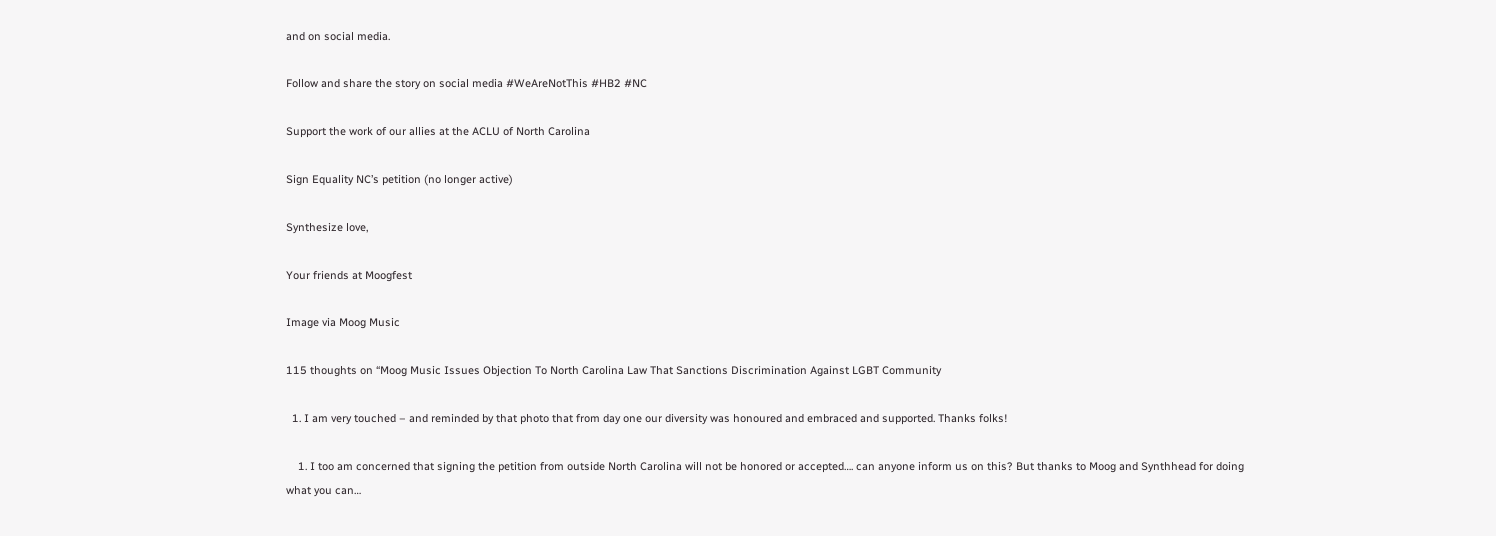and on social media.

Follow and share the story on social media #WeAreNotThis #HB2 #NC

Support the work of our allies at the ACLU of North Carolina

Sign Equality NC’s petition (no longer active)

Synthesize love,

Your friends at Moogfest

Image via Moog Music

115 thoughts on “Moog Music Issues Objection To North Carolina Law That Sanctions Discrimination Against LGBT Community

  1. I am very touched – and reminded by that photo that from day one our diversity was honoured and embraced and supported. Thanks folks!

    1. I too am concerned that signing the petition from outside North Carolina will not be honored or accepted…. can anyone inform us on this? But thanks to Moog and Synthhead for doing what you can…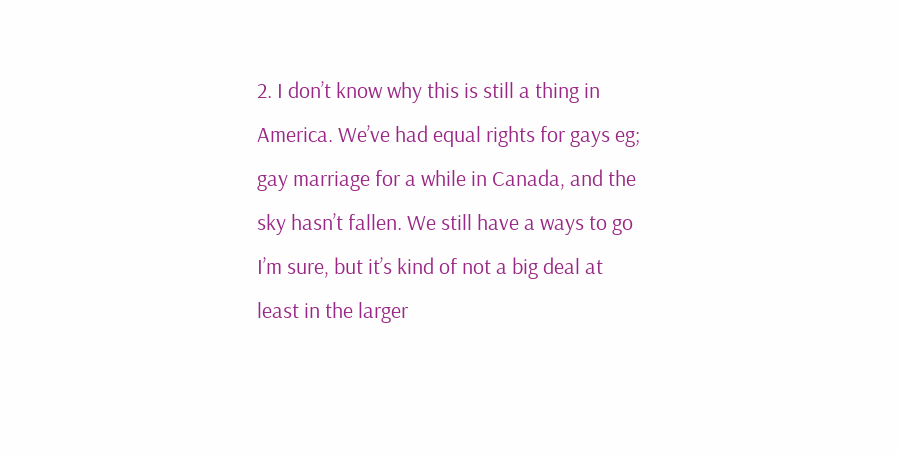2. I don’t know why this is still a thing in America. We’ve had equal rights for gays eg; gay marriage for a while in Canada, and the sky hasn’t fallen. We still have a ways to go I’m sure, but it’s kind of not a big deal at least in the larger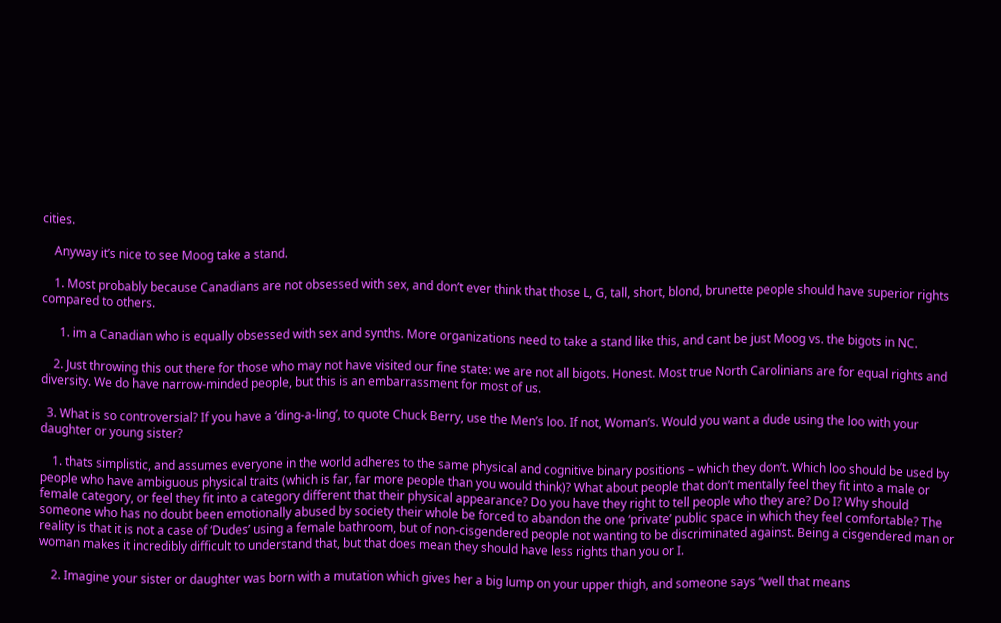cities.

    Anyway it’s nice to see Moog take a stand.

    1. Most probably because Canadians are not obsessed with sex, and don’t ever think that those L, G, tall, short, blond, brunette people should have superior rights compared to others.

      1. im a Canadian who is equally obsessed with sex and synths. More organizations need to take a stand like this, and cant be just Moog vs. the bigots in NC.

    2. Just throwing this out there for those who may not have visited our fine state: we are not all bigots. Honest. Most true North Carolinians are for equal rights and diversity. We do have narrow-minded people, but this is an embarrassment for most of us.

  3. What is so controversial? If you have a ‘ding-a-ling’, to quote Chuck Berry, use the Men’s loo. If not, Woman’s. Would you want a dude using the loo with your daughter or young sister?

    1. thats simplistic, and assumes everyone in the world adheres to the same physical and cognitive binary positions – which they don’t. Which loo should be used by people who have ambiguous physical traits (which is far, far more people than you would think)? What about people that don’t mentally feel they fit into a male or female category, or feel they fit into a category different that their physical appearance? Do you have they right to tell people who they are? Do I? Why should someone who has no doubt been emotionally abused by society their whole be forced to abandon the one ‘private’ public space in which they feel comfortable? The reality is that it is not a case of ‘Dudes’ using a female bathroom, but of non-cisgendered people not wanting to be discriminated against. Being a cisgendered man or woman makes it incredibly difficult to understand that, but that does mean they should have less rights than you or I.

    2. Imagine your sister or daughter was born with a mutation which gives her a big lump on your upper thigh, and someone says “well that means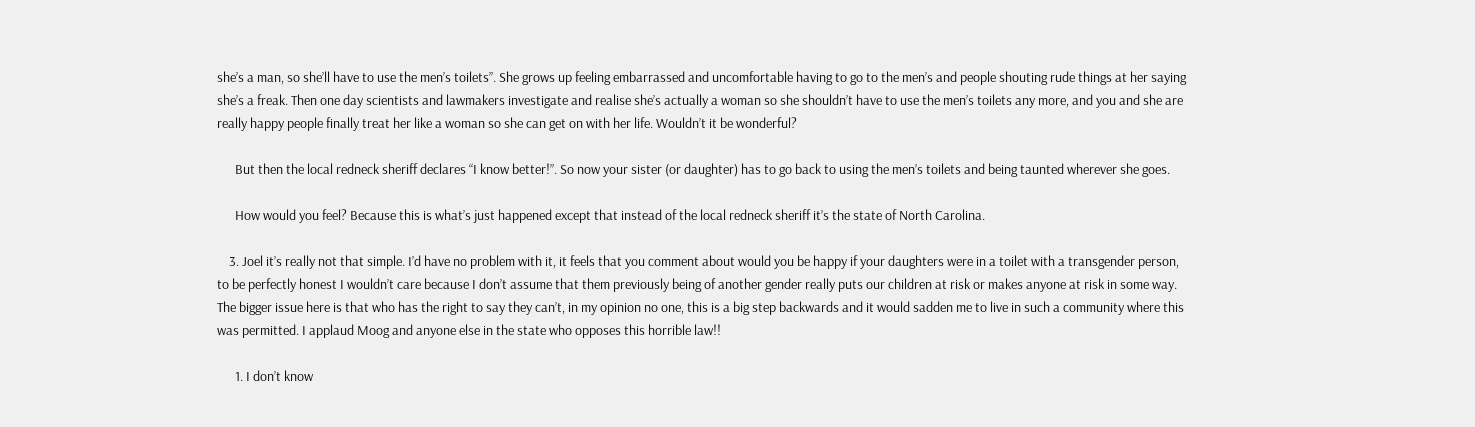she’s a man, so she’ll have to use the men’s toilets”. She grows up feeling embarrassed and uncomfortable having to go to the men’s and people shouting rude things at her saying she’s a freak. Then one day scientists and lawmakers investigate and realise she’s actually a woman so she shouldn’t have to use the men’s toilets any more, and you and she are really happy people finally treat her like a woman so she can get on with her life. Wouldn’t it be wonderful?

      But then the local redneck sheriff declares “I know better!”. So now your sister (or daughter) has to go back to using the men’s toilets and being taunted wherever she goes.

      How would you feel? Because this is what’s just happened except that instead of the local redneck sheriff it’s the state of North Carolina.

    3. Joel it’s really not that simple. I’d have no problem with it, it feels that you comment about would you be happy if your daughters were in a toilet with a transgender person, to be perfectly honest I wouldn’t care because I don’t assume that them previously being of another gender really puts our children at risk or makes anyone at risk in some way. The bigger issue here is that who has the right to say they can’t, in my opinion no one, this is a big step backwards and it would sadden me to live in such a community where this was permitted. I applaud Moog and anyone else in the state who opposes this horrible law!!

      1. I don’t know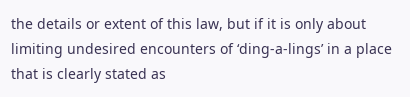the details or extent of this law, but if it is only about limiting undesired encounters of ‘ding-a-lings’ in a place that is clearly stated as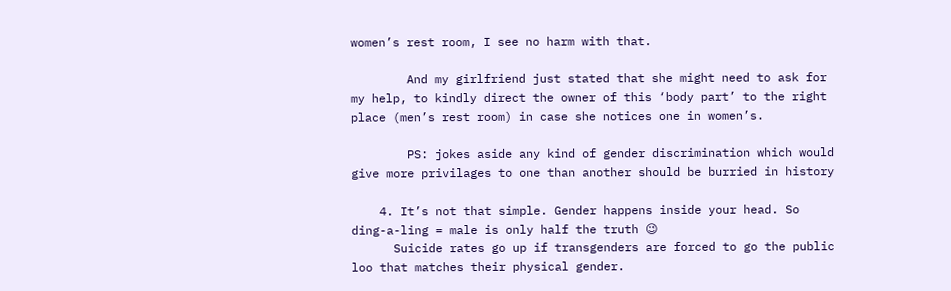women’s rest room, I see no harm with that.

        And my girlfriend just stated that she might need to ask for my help, to kindly direct the owner of this ‘body part’ to the right place (men’s rest room) in case she notices one in women’s.

        PS: jokes aside any kind of gender discrimination which would give more privilages to one than another should be burried in history

    4. It’s not that simple. Gender happens inside your head. So ding-a-ling = male is only half the truth 😉
      Suicide rates go up if transgenders are forced to go the public loo that matches their physical gender.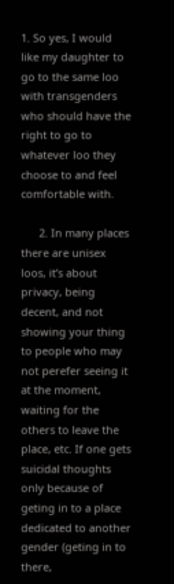1. So yes, I would like my daughter to go to the same loo with transgenders who should have the right to go to whatever loo they choose to and feel comfortable with.

      2. In many places there are unisex loos, it’s about privacy, being decent, and not showing your thing to people who may not perefer seeing it at the moment, waiting for the others to leave the place, etc. If one gets suicidal thoughts only because of geting in to a place dedicated to another gender (geting in to there,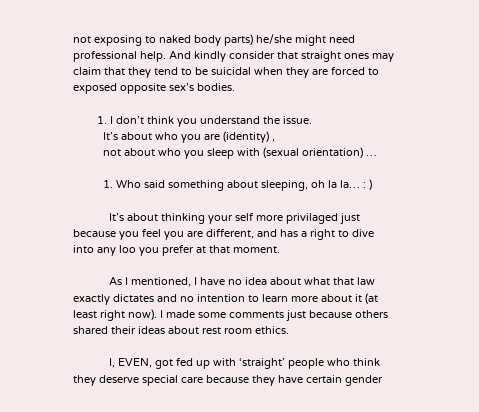not exposing to naked body parts) he/she might need professional help. And kindly consider that straight ones may claim that they tend to be suicidal when they are forced to exposed opposite sex’s bodies.

        1. I don’t think you understand the issue.
          It’s about who you are (identity) ,
          not about who you sleep with (sexual orientation) …

          1. Who said something about sleeping, oh la la… : )

            It’s about thinking your self more privilaged just because you feel you are different, and has a right to dive into any loo you prefer at that moment.

            As I mentioned, I have no idea about what that law exactly dictates and no intention to learn more about it (at least right now). I made some comments just because others shared their ideas about rest room ethics.

            I, EVEN, got fed up with ‘straight’ people who think they deserve special care because they have certain gender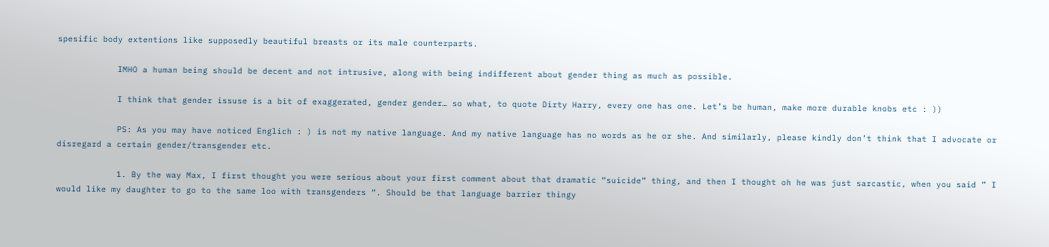spesific body extentions like supposedly beautiful breasts or its male counterparts.

            IMHO a human being should be decent and not intrusive, along with being indifferent about gender thing as much as possible.

            I think that gender issuse is a bit of exaggerated, gender gender… so what, to quote Dirty Harry, every one has one. Let’s be human, make more durable knobs etc : ))

            PS: As you may have noticed Englich : ) is not my native language. And my native language has no words as he or she. And similarly, please kindly don’t think that I advocate or disregard a certain gender/transgender etc.

            1. By the way Max, I first thought you were serious about your first comment about that dramatic “suicide” thing, and then I thought oh he was just sarcastic, when you said ” I would like my daughter to go to the same loo with transgenders “. Should be that language barrier thingy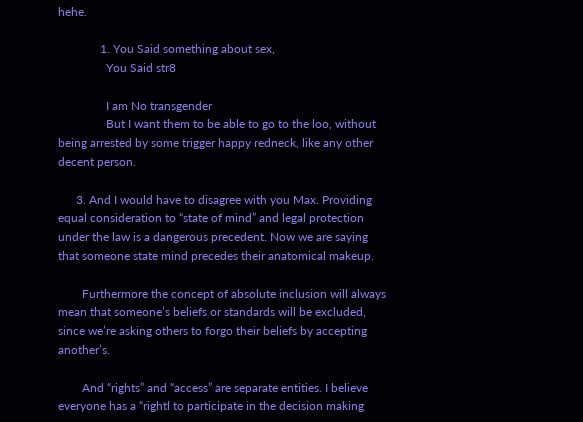hehe.

              1. You Said something about sex,
                You Said str8

                I am No transgender
                But I want them to be able to go to the loo, without being arrested by some trigger happy redneck, like any other decent person.

      3. And I would have to disagree with you Max. Providing equal consideration to “state of mind” and legal protection under the law is a dangerous precedent. Now we are saying that someone state mind precedes their anatomical makeup.

        Furthermore the concept of absolute inclusion will always mean that someone’s beliefs or standards will be excluded, since we’re asking others to forgo their beliefs by accepting another’s.

        And “rights” and “access” are separate entities. I believe everyone has a “rightl to participate in the decision making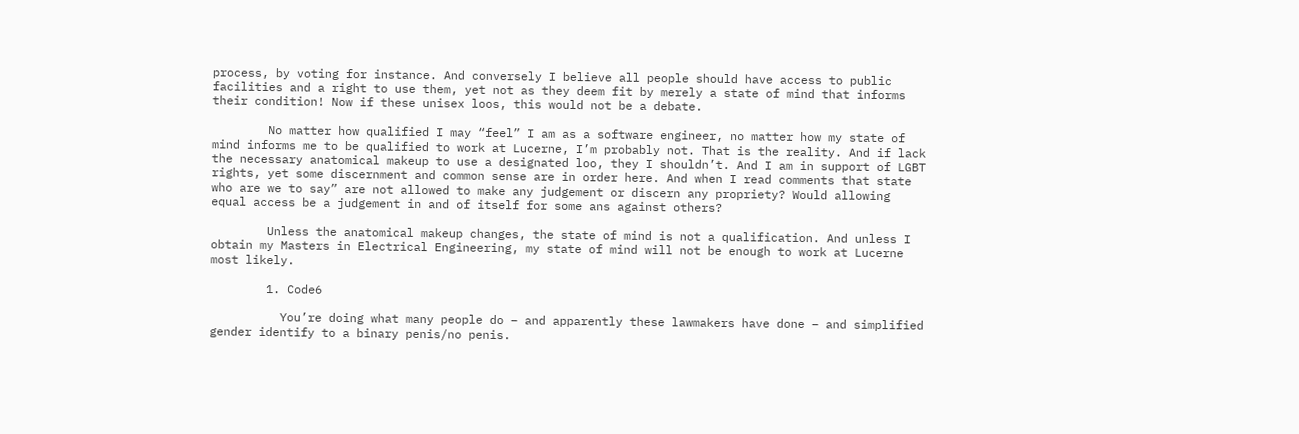process, by voting for instance. And conversely I believe all people should have access to public facilities and a right to use them, yet not as they deem fit by merely a state of mind that informs their condition! Now if these unisex loos, this would not be a debate.

        No matter how qualified I may “feel” I am as a software engineer, no matter how my state of mind informs me to be qualified to work at Lucerne, I’m probably not. That is the reality. And if lack the necessary anatomical makeup to use a designated loo, they I shouldn’t. And I am in support of LGBT rights, yet some discernment and common sense are in order here. And when I read comments that state who are we to say” are not allowed to make any judgement or discern any propriety? Would allowing equal access be a judgement in and of itself for some ans against others?

        Unless the anatomical makeup changes, the state of mind is not a qualification. And unless I obtain my Masters in Electrical Engineering, my state of mind will not be enough to work at Lucerne most likely.

        1. Code6

          You’re doing what many people do – and apparently these lawmakers have done – and simplified gender identify to a binary penis/no penis.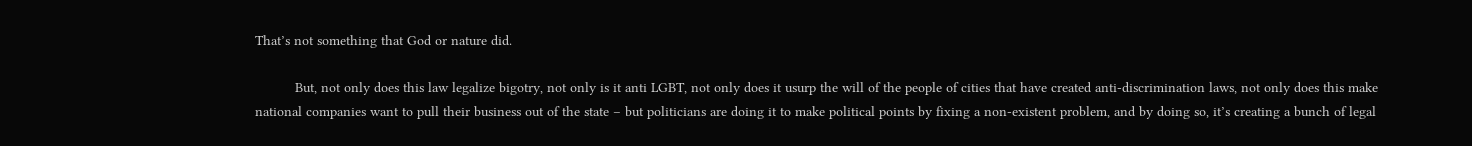That’s not something that God or nature did.

          But, not only does this law legalize bigotry, not only is it anti LGBT, not only does it usurp the will of the people of cities that have created anti-discrimination laws, not only does this make national companies want to pull their business out of the state – but politicians are doing it to make political points by fixing a non-existent problem, and by doing so, it’s creating a bunch of legal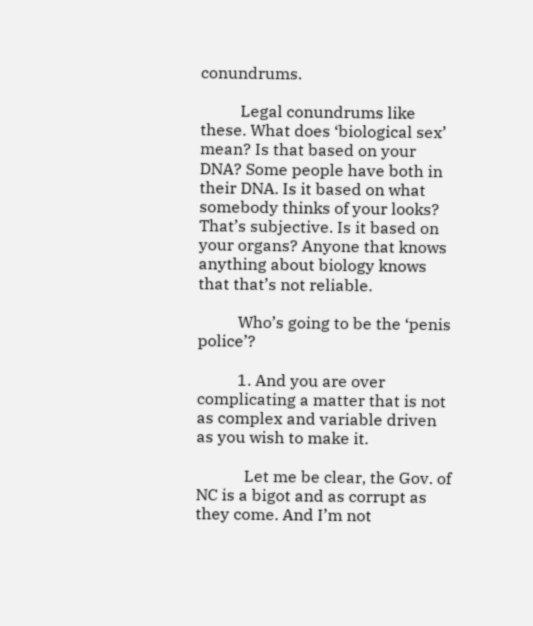conundrums.

          Legal conundrums like these. What does ‘biological sex’ mean? Is that based on your DNA? Some people have both in their DNA. Is it based on what somebody thinks of your looks? That’s subjective. Is it based on your organs? Anyone that knows anything about biology knows that that’s not reliable.

          Who’s going to be the ‘penis police’?

          1. And you are over complicating a matter that is not as complex and variable driven as you wish to make it.

            Let me be clear, the Gov. of NC is a bigot and as corrupt as they come. And I’m not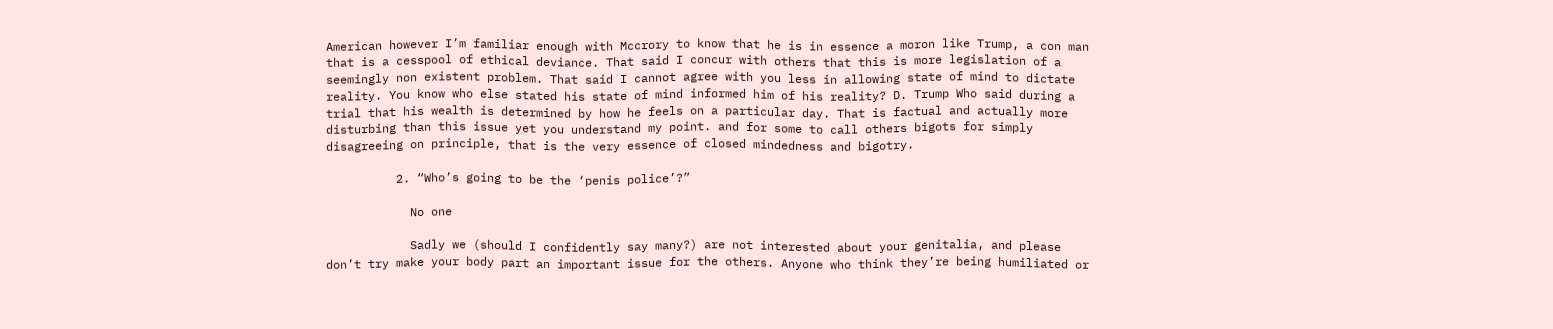American however I’m familiar enough with Mccrory to know that he is in essence a moron like Trump, a con man that is a cesspool of ethical deviance. That said I concur with others that this is more legislation of a seemingly non existent problem. That said I cannot agree with you less in allowing state of mind to dictate reality. You know who else stated his state of mind informed him of his reality? D. Trump Who said during a trial that his wealth is determined by how he feels on a particular day. That is factual and actually more disturbing than this issue yet you understand my point. and for some to call others bigots for simply disagreeing on principle, that is the very essence of closed mindedness and bigotry.

          2. “Who’s going to be the ‘penis police’?”

            No one

            Sadly we (should I confidently say many?) are not interested about your genitalia, and please don’t try make your body part an important issue for the others. Anyone who think they’re being humiliated or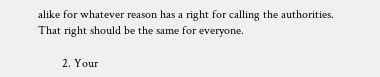alike for whatever reason has a right for calling the authorities. That right should be the same for everyone.

        2. Your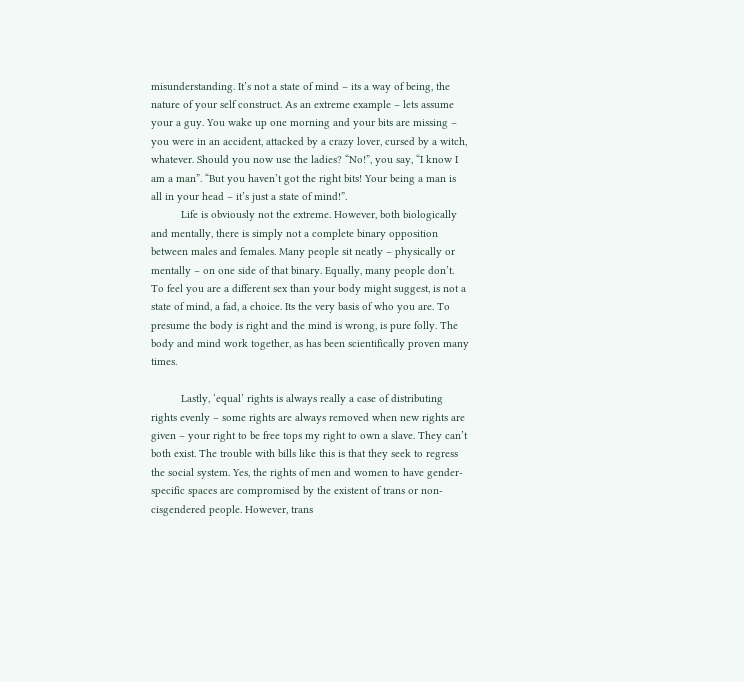misunderstanding. It’s not a state of mind – its a way of being, the nature of your self construct. As an extreme example – lets assume your a guy. You wake up one morning and your bits are missing – you were in an accident, attacked by a crazy lover, cursed by a witch, whatever. Should you now use the ladies? “No!”, you say, “I know I am a man”. “But you haven’t got the right bits! Your being a man is all in your head – it’s just a state of mind!”.
          Life is obviously not the extreme. However, both biologically and mentally, there is simply not a complete binary opposition between males and females. Many people sit neatly – physically or mentally – on one side of that binary. Equally, many people don’t. To feel you are a different sex than your body might suggest, is not a state of mind, a fad, a choice. Its the very basis of who you are. To presume the body is right and the mind is wrong, is pure folly. The body and mind work together, as has been scientifically proven many times.

          Lastly, ‘equal’ rights is always really a case of distributing rights evenly – some rights are always removed when new rights are given – your right to be free tops my right to own a slave. They can’t both exist. The trouble with bills like this is that they seek to regress the social system. Yes, the rights of men and women to have gender-specific spaces are compromised by the existent of trans or non-cisgendered people. However, trans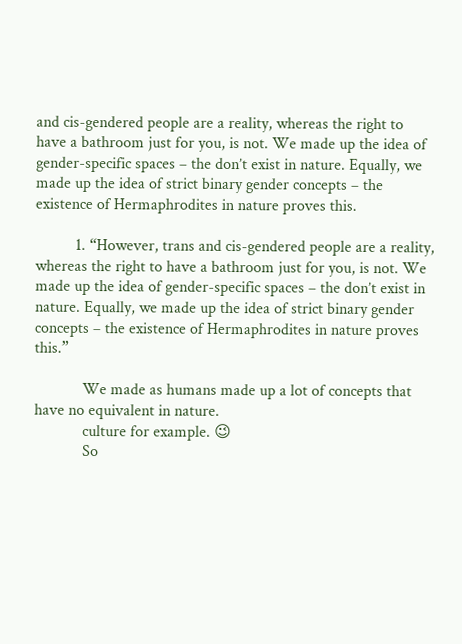and cis-gendered people are a reality, whereas the right to have a bathroom just for you, is not. We made up the idea of gender-specific spaces – the don’t exist in nature. Equally, we made up the idea of strict binary gender concepts – the existence of Hermaphrodites in nature proves this.

          1. “However, trans and cis-gendered people are a reality, whereas the right to have a bathroom just for you, is not. We made up the idea of gender-specific spaces – the don’t exist in nature. Equally, we made up the idea of strict binary gender concepts – the existence of Hermaphrodites in nature proves this.”

            We made as humans made up a lot of concepts that have no equivalent in nature.
            culture for example. 😉
            So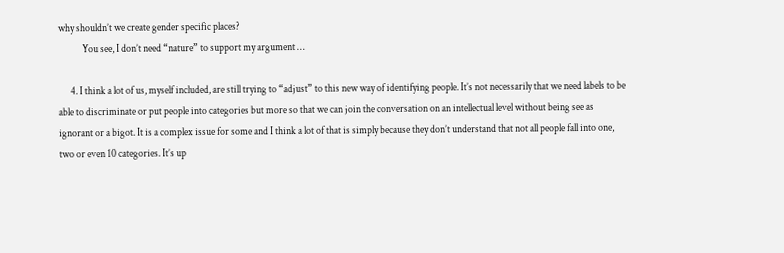why shouldn’t we create gender specific places?
            You see, I don’t need “nature” to support my argument …

      4. I think a lot of us, myself included, are still trying to “adjust” to this new way of identifying people. It’s not necessarily that we need labels to be able to discriminate or put people into categories but more so that we can join the conversation on an intellectual level without being see as ignorant or a bigot. It is a complex issue for some and I think a lot of that is simply because they don’t understand that not all people fall into one, two or even 10 categories. It’s up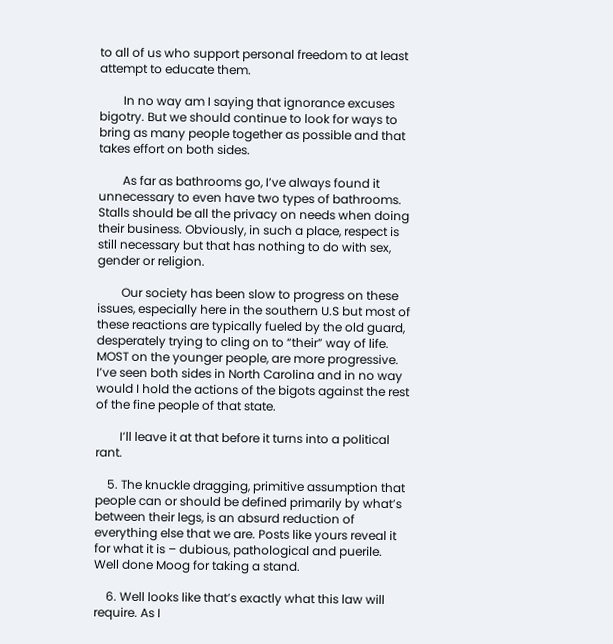to all of us who support personal freedom to at least attempt to educate them.

        In no way am I saying that ignorance excuses bigotry. But we should continue to look for ways to bring as many people together as possible and that takes effort on both sides.

        As far as bathrooms go, I’ve always found it unnecessary to even have two types of bathrooms. Stalls should be all the privacy on needs when doing their business. Obviously, in such a place, respect is still necessary but that has nothing to do with sex, gender or religion.

        Our society has been slow to progress on these issues, especially here in the southern U.S but most of these reactions are typically fueled by the old guard, desperately trying to cling on to “their” way of life. MOST on the younger people, are more progressive. I’ve seen both sides in North Carolina and in no way would I hold the actions of the bigots against the rest of the fine people of that state.

        I’ll leave it at that before it turns into a political rant.

    5. The knuckle dragging, primitive assumption that people can or should be defined primarily by what’s between their legs, is an absurd reduction of everything else that we are. Posts like yours reveal it for what it is – dubious, pathological and puerile. Well done Moog for taking a stand.

    6. Well looks like that’s exactly what this law will require. As I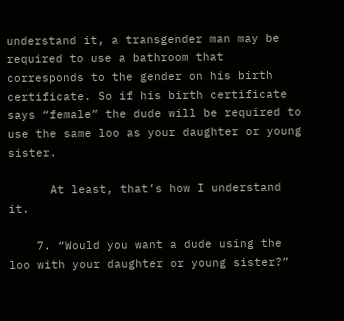understand it, a transgender man may be required to use a bathroom that corresponds to the gender on his birth certificate. So if his birth certificate says “female” the dude will be required to use the same loo as your daughter or young sister.

      At least, that’s how I understand it.

    7. “Would you want a dude using the loo with your daughter or young sister?”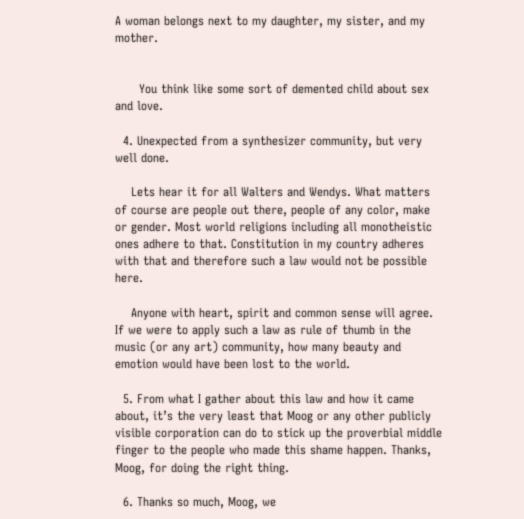A woman belongs next to my daughter, my sister, and my mother.


      You think like some sort of demented child about sex and love.

  4. Unexpected from a synthesizer community, but very well done.

    Lets hear it for all Walters and Wendys. What matters of course are people out there, people of any color, make or gender. Most world religions including all monotheistic ones adhere to that. Constitution in my country adheres with that and therefore such a law would not be possible here.

    Anyone with heart, spirit and common sense will agree. If we were to apply such a law as rule of thumb in the music (or any art) community, how many beauty and emotion would have been lost to the world.

  5. From what I gather about this law and how it came about, it’s the very least that Moog or any other publicly visible corporation can do to stick up the proverbial middle finger to the people who made this shame happen. Thanks, Moog, for doing the right thing.

  6. Thanks so much, Moog, we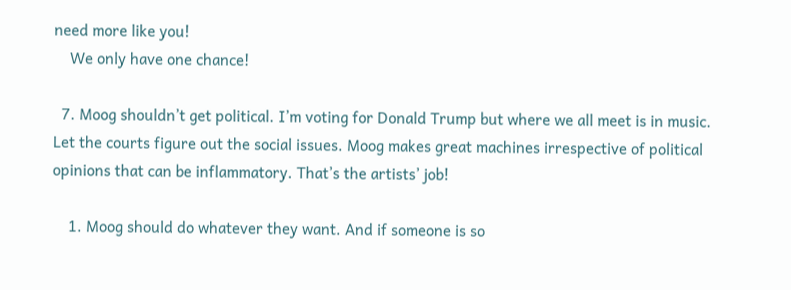need more like you!
    We only have one chance!

  7. Moog shouldn’t get political. I’m voting for Donald Trump but where we all meet is in music. Let the courts figure out the social issues. Moog makes great machines irrespective of political opinions that can be inflammatory. That’s the artists’ job!

    1. Moog should do whatever they want. And if someone is so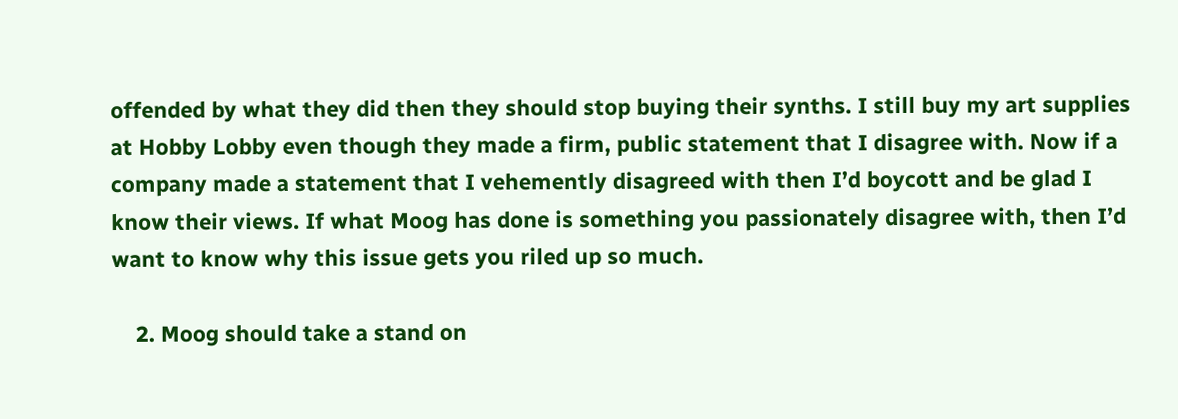offended by what they did then they should stop buying their synths. I still buy my art supplies at Hobby Lobby even though they made a firm, public statement that I disagree with. Now if a company made a statement that I vehemently disagreed with then I’d boycott and be glad I know their views. If what Moog has done is something you passionately disagree with, then I’d want to know why this issue gets you riled up so much.

    2. Moog should take a stand on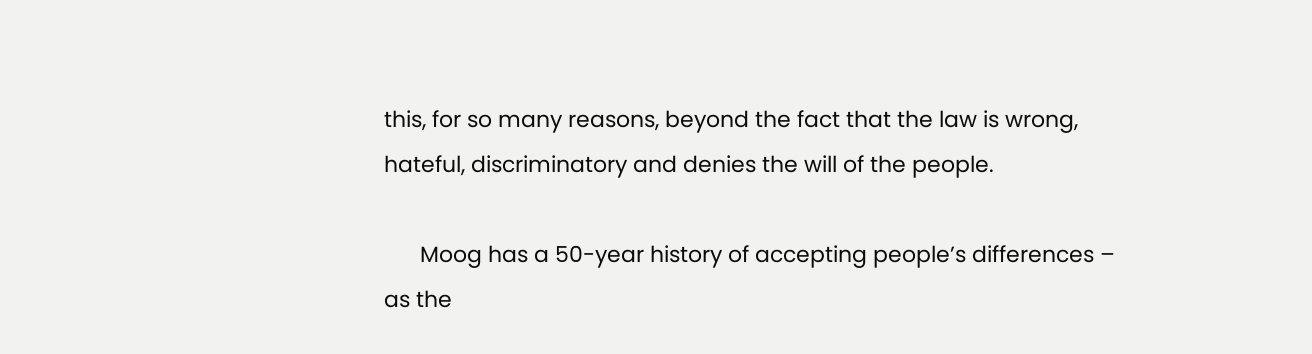this, for so many reasons, beyond the fact that the law is wrong, hateful, discriminatory and denies the will of the people.

      Moog has a 50-year history of accepting people’s differences – as the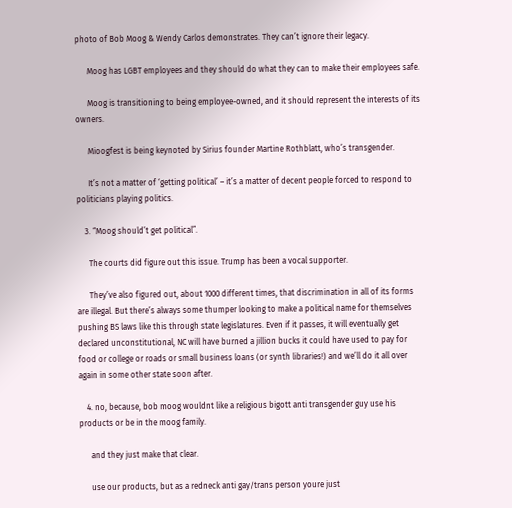photo of Bob Moog & Wendy Carlos demonstrates. They can’t ignore their legacy.

      Moog has LGBT employees and they should do what they can to make their employees safe.

      Moog is transitioning to being employee-owned, and it should represent the interests of its owners.

      Mioogfest is being keynoted by Sirius founder Martine Rothblatt, who’s transgender.

      It’s not a matter of ‘getting political’ – it’s a matter of decent people forced to respond to politicians playing politics.

    3. “Moog should’t get political”.

      The courts did figure out this issue. Trump has been a vocal supporter.

      They’ve also figured out, about 1000 different times, that discrimination in all of its forms are illegal. But there’s always some thumper looking to make a political name for themselves pushing BS laws like this through state legislatures. Even if it passes, it will eventually get declared unconstitutional, NC will have burned a jillion bucks it could have used to pay for food or college or roads or small business loans (or synth libraries!) and we’ll do it all over again in some other state soon after.

    4. no, because, bob moog wouldnt like a religious bigott anti transgender guy use his products or be in the moog family.

      and they just make that clear.

      use our products, but as a redneck anti gay/trans person youre just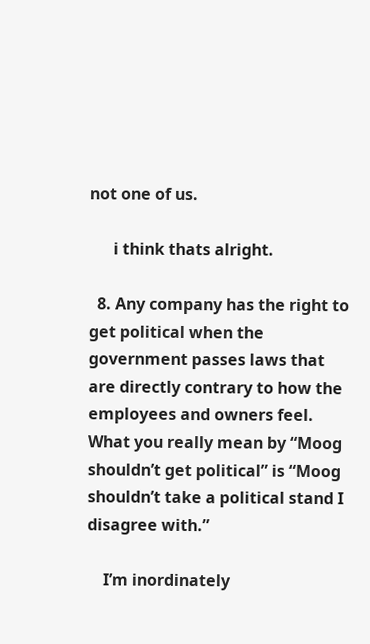not one of us.

      i think thats alright.

  8. Any company has the right to get political when the government passes laws that are directly contrary to how the employees and owners feel. What you really mean by “Moog shouldn’t get political” is “Moog shouldn’t take a political stand I disagree with.”

    I’m inordinately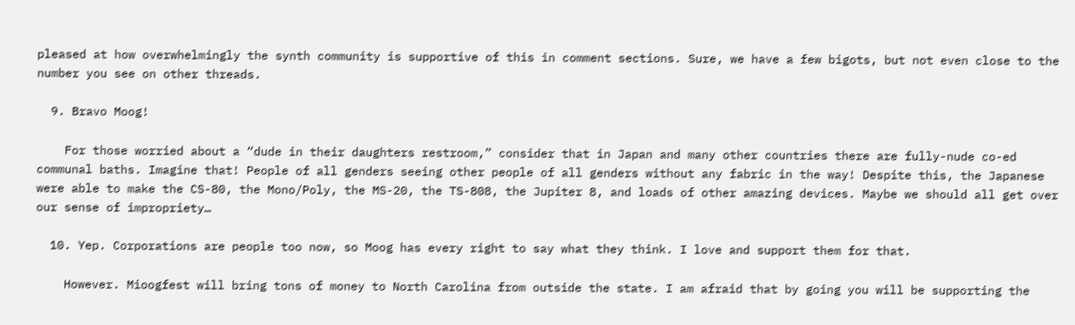pleased at how overwhelmingly the synth community is supportive of this in comment sections. Sure, we have a few bigots, but not even close to the number you see on other threads.

  9. Bravo Moog!

    For those worried about a “dude in their daughters restroom,” consider that in Japan and many other countries there are fully-nude co-ed communal baths. Imagine that! People of all genders seeing other people of all genders without any fabric in the way! Despite this, the Japanese were able to make the CS-80, the Mono/Poly, the MS-20, the TS-808, the Jupiter 8, and loads of other amazing devices. Maybe we should all get over our sense of impropriety…

  10. Yep. Corporations are people too now, so Moog has every right to say what they think. I love and support them for that.

    However. Mioogfest will bring tons of money to North Carolina from outside the state. I am afraid that by going you will be supporting the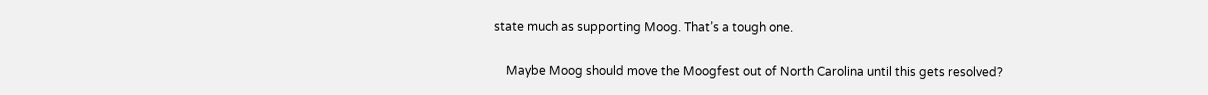state much as supporting Moog. That’s a tough one.

    Maybe Moog should move the Moogfest out of North Carolina until this gets resolved?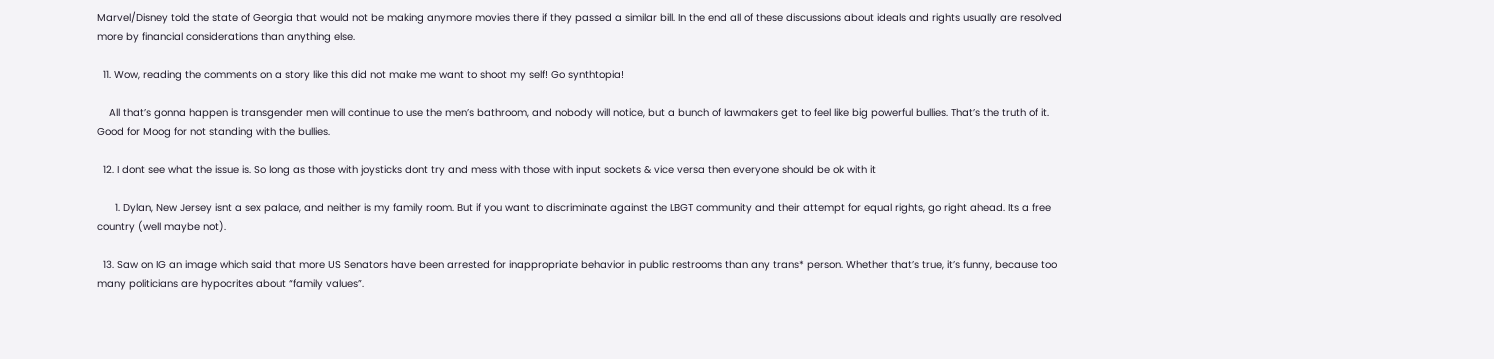Marvel/Disney told the state of Georgia that would not be making anymore movies there if they passed a similar bill. In the end all of these discussions about ideals and rights usually are resolved more by financial considerations than anything else.

  11. Wow, reading the comments on a story like this did not make me want to shoot my self! Go synthtopia!

    All that’s gonna happen is transgender men will continue to use the men’s bathroom, and nobody will notice, but a bunch of lawmakers get to feel like big powerful bullies. That’s the truth of it. Good for Moog for not standing with the bullies.

  12. I dont see what the issue is. So long as those with joysticks dont try and mess with those with input sockets & vice versa then everyone should be ok with it

      1. Dylan, New Jersey isnt a sex palace, and neither is my family room. But if you want to discriminate against the LBGT community and their attempt for equal rights, go right ahead. Its a free country (well maybe not).

  13. Saw on IG an image which said that more US Senators have been arrested for inappropriate behavior in public restrooms than any trans* person. Whether that’s true, it’s funny, because too many politicians are hypocrites about “family values”.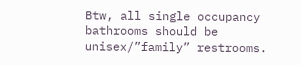Btw, all single occupancy bathrooms should be unisex/”family” restrooms.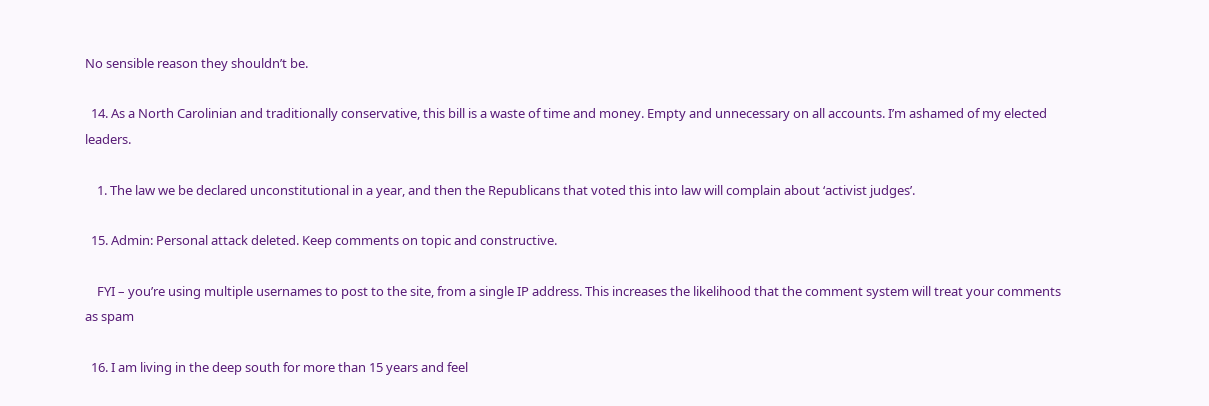No sensible reason they shouldn’t be.

  14. As a North Carolinian and traditionally conservative, this bill is a waste of time and money. Empty and unnecessary on all accounts. I’m ashamed of my elected leaders.

    1. The law we be declared unconstitutional in a year, and then the Republicans that voted this into law will complain about ‘activist judges’.

  15. Admin: Personal attack deleted. Keep comments on topic and constructive.

    FYI – you’re using multiple usernames to post to the site, from a single IP address. This increases the likelihood that the comment system will treat your comments as spam

  16. I am living in the deep south for more than 15 years and feel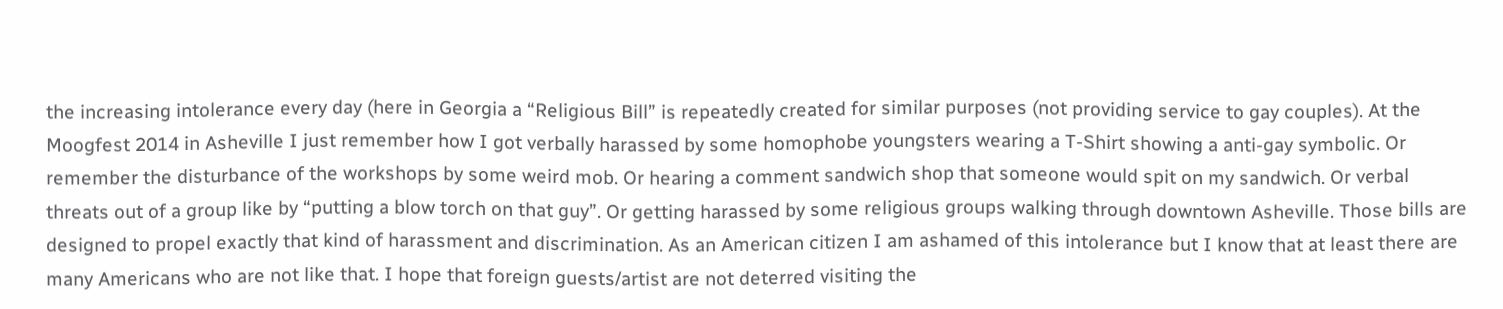the increasing intolerance every day (here in Georgia a “Religious Bill” is repeatedly created for similar purposes (not providing service to gay couples). At the Moogfest 2014 in Asheville I just remember how I got verbally harassed by some homophobe youngsters wearing a T-Shirt showing a anti-gay symbolic. Or remember the disturbance of the workshops by some weird mob. Or hearing a comment sandwich shop that someone would spit on my sandwich. Or verbal threats out of a group like by “putting a blow torch on that guy”. Or getting harassed by some religious groups walking through downtown Asheville. Those bills are designed to propel exactly that kind of harassment and discrimination. As an American citizen I am ashamed of this intolerance but I know that at least there are many Americans who are not like that. I hope that foreign guests/artist are not deterred visiting the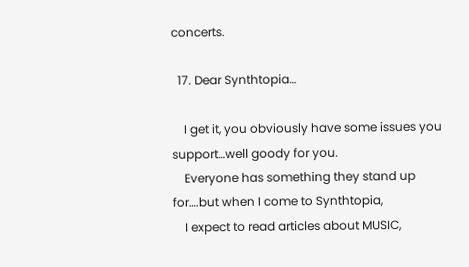concerts.

  17. Dear Synthtopia…

    I get it, you obviously have some issues you support…well goody for you.
    Everyone has something they stand up for….but when I come to Synthtopia,
    I expect to read articles about MUSIC,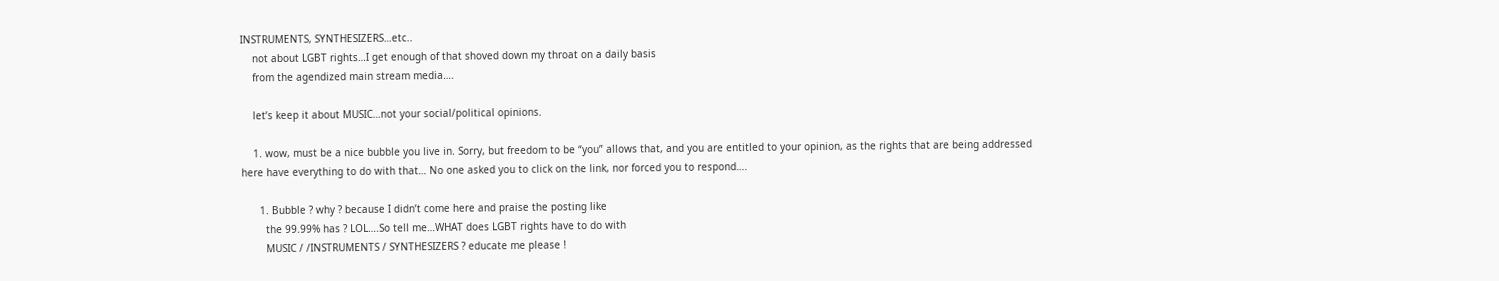INSTRUMENTS, SYNTHESIZERS…etc..
    not about LGBT rights…I get enough of that shoved down my throat on a daily basis
    from the agendized main stream media….

    let’s keep it about MUSIC…not your social/political opinions.

    1. wow, must be a nice bubble you live in. Sorry, but freedom to be “you” allows that, and you are entitled to your opinion, as the rights that are being addressed here have everything to do with that… No one asked you to click on the link, nor forced you to respond….

      1. Bubble ? why ? because I didn’t come here and praise the posting like
        the 99.99% has ? LOL….So tell me…WHAT does LGBT rights have to do with
        MUSIC / /INSTRUMENTS / SYNTHESIZERS ? educate me please !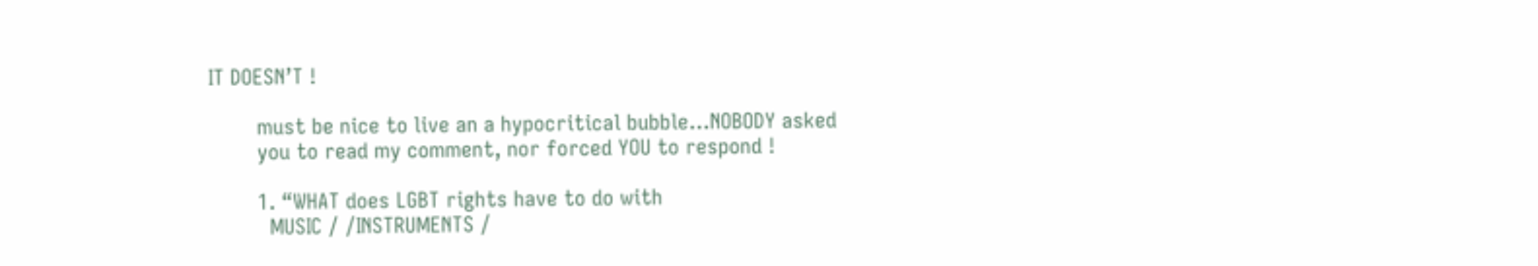IT DOESN’T !

        must be nice to live an a hypocritical bubble…NOBODY asked
        you to read my comment, nor forced YOU to respond !

        1. “WHAT does LGBT rights have to do with
          MUSIC / /INSTRUMENTS /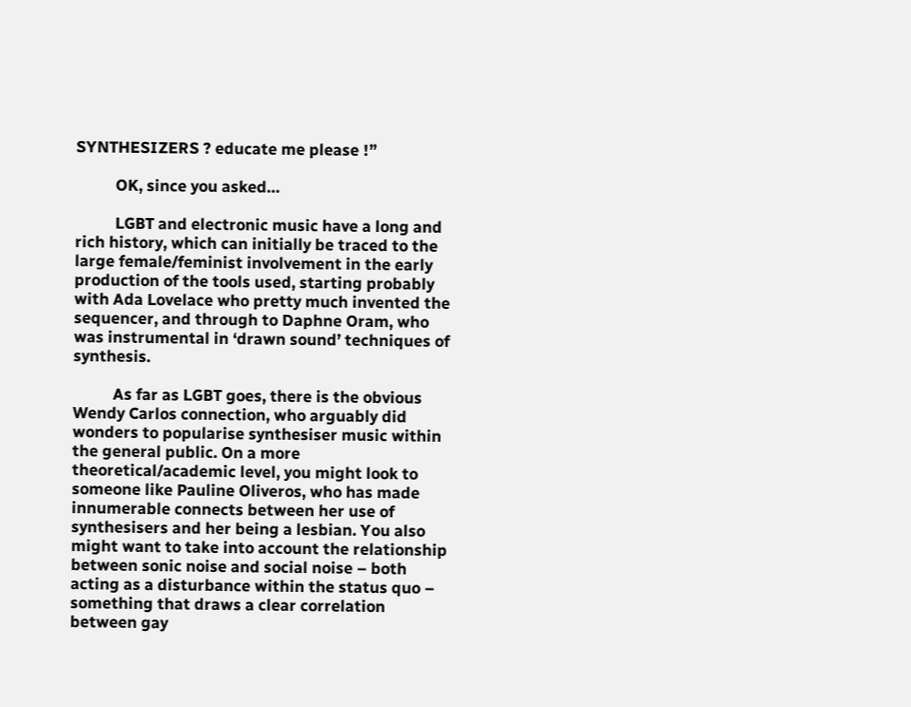SYNTHESIZERS ? educate me please !”

          OK, since you asked…

          LGBT and electronic music have a long and rich history, which can initially be traced to the large female/feminist involvement in the early production of the tools used, starting probably with Ada Lovelace who pretty much invented the sequencer, and through to Daphne Oram, who was instrumental in ‘drawn sound’ techniques of synthesis.

          As far as LGBT goes, there is the obvious Wendy Carlos connection, who arguably did wonders to popularise synthesiser music within the general public. On a more theoretical/academic level, you might look to someone like Pauline Oliveros, who has made innumerable connects between her use of synthesisers and her being a lesbian. You also might want to take into account the relationship between sonic noise and social noise – both acting as a disturbance within the status quo – something that draws a clear correlation between gay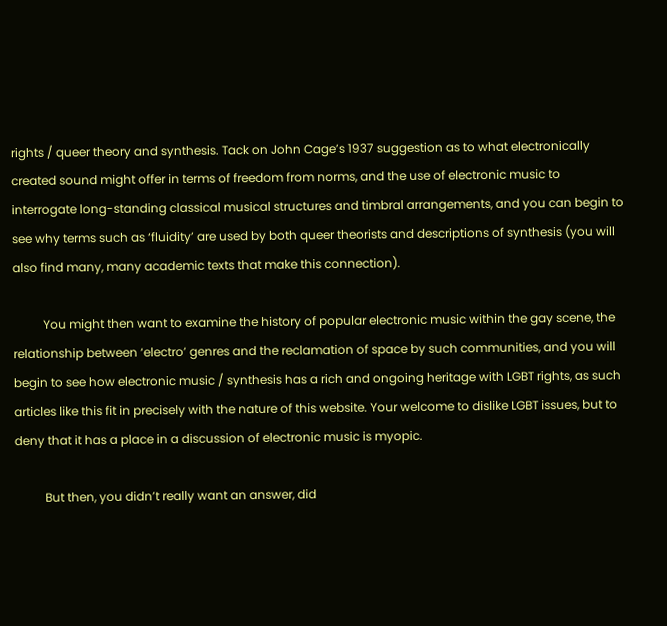rights / queer theory and synthesis. Tack on John Cage’s 1937 suggestion as to what electronically created sound might offer in terms of freedom from norms, and the use of electronic music to interrogate long-standing classical musical structures and timbral arrangements, and you can begin to see why terms such as ‘fluidity’ are used by both queer theorists and descriptions of synthesis (you will also find many, many academic texts that make this connection).

          You might then want to examine the history of popular electronic music within the gay scene, the relationship between ‘electro’ genres and the reclamation of space by such communities, and you will begin to see how electronic music / synthesis has a rich and ongoing heritage with LGBT rights, as such articles like this fit in precisely with the nature of this website. Your welcome to dislike LGBT issues, but to deny that it has a place in a discussion of electronic music is myopic.

          But then, you didn’t really want an answer, did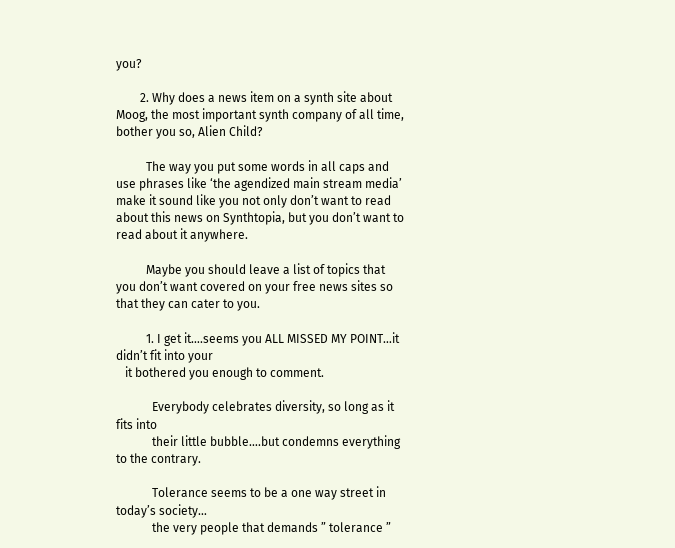you?

        2. Why does a news item on a synth site about Moog, the most important synth company of all time, bother you so, Alien Child?

          The way you put some words in all caps and use phrases like ‘the agendized main stream media’ make it sound like you not only don’t want to read about this news on Synthtopia, but you don’t want to read about it anywhere.

          Maybe you should leave a list of topics that you don’t want covered on your free news sites so that they can cater to you.

          1. I get it….seems you ALL MISSED MY POINT…it didn’t fit into your
   it bothered you enough to comment.

            Everybody celebrates diversity, so long as it fits into
            their little bubble….but condemns everything to the contrary.

            Tolerance seems to be a one way street in today’s society…
            the very people that demands ” tolerance ”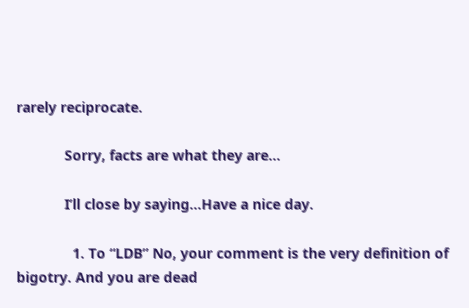rarely reciprocate.

            Sorry, facts are what they are…

            I’ll close by saying…Have a nice day.

              1. To “LDB” No, your comment is the very definition of bigotry. And you are dead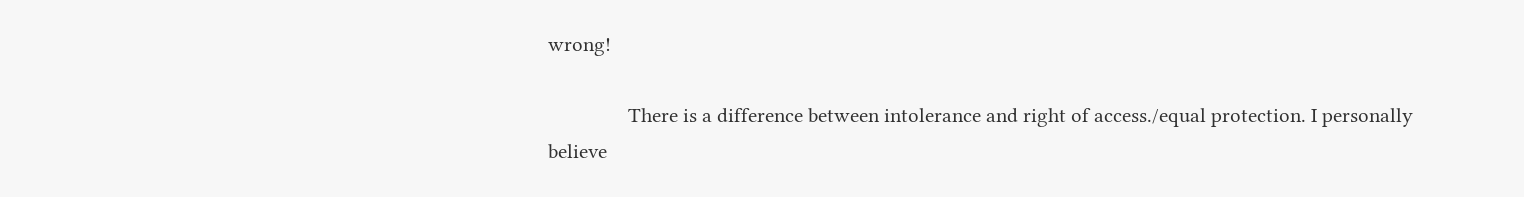wrong!

                There is a difference between intolerance and right of access./equal protection. I personally believe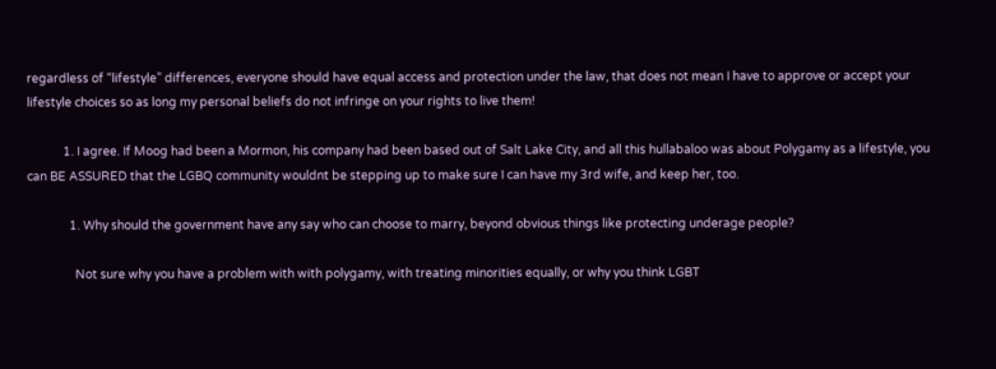regardless of “lifestyle” differences, everyone should have equal access and protection under the law, that does not mean I have to approve or accept your lifestyle choices so as long my personal beliefs do not infringe on your rights to live them!

            1. I agree. If Moog had been a Mormon, his company had been based out of Salt Lake City, and all this hullabaloo was about Polygamy as a lifestyle, you can BE ASSURED that the LGBQ community wouldnt be stepping up to make sure I can have my 3rd wife, and keep her, too.

              1. Why should the government have any say who can choose to marry, beyond obvious things like protecting underage people?

                Not sure why you have a problem with with polygamy, with treating minorities equally, or why you think LGBT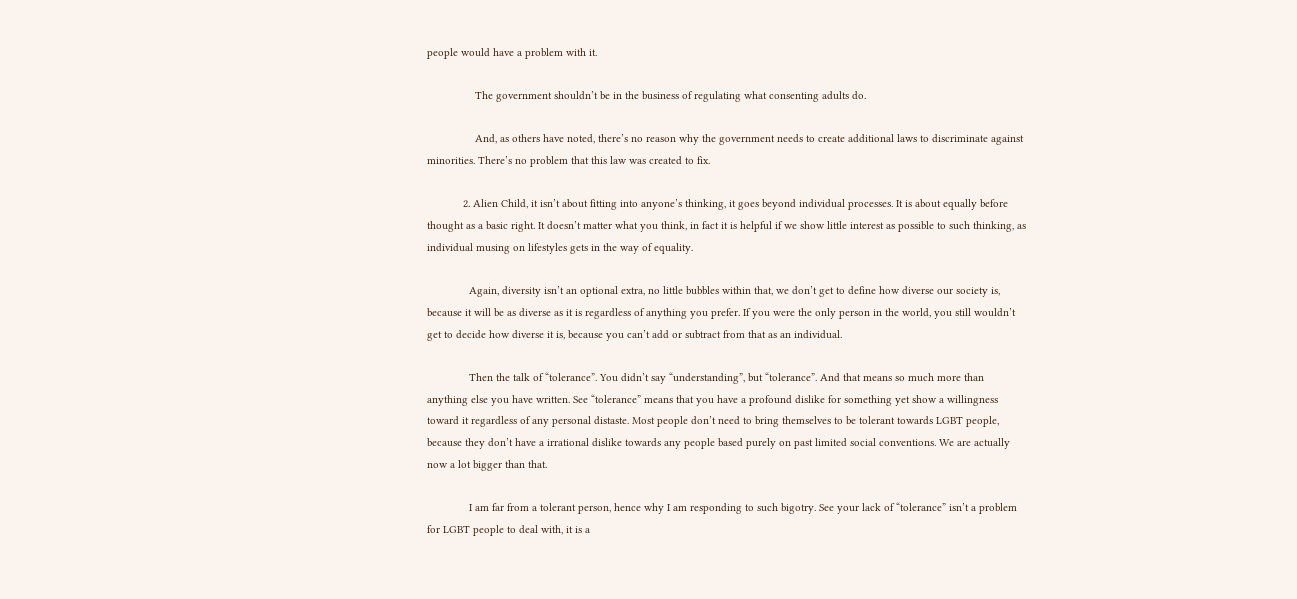people would have a problem with it.

                The government shouldn’t be in the business of regulating what consenting adults do.

                And, as others have noted, there’s no reason why the government needs to create additional laws to discriminate against minorities. There’s no problem that this law was created to fix.

            2. Alien Child, it isn’t about fitting into anyone’s thinking, it goes beyond individual processes. It is about equally before thought as a basic right. It doesn’t matter what you think, in fact it is helpful if we show little interest as possible to such thinking, as individual musing on lifestyles gets in the way of equality.

              Again, diversity isn’t an optional extra, no little bubbles within that, we don’t get to define how diverse our society is, because it will be as diverse as it is regardless of anything you prefer. If you were the only person in the world, you still wouldn’t get to decide how diverse it is, because you can’t add or subtract from that as an individual.

              Then the talk of “tolerance”. You didn’t say “understanding”, but “tolerance”. And that means so much more than anything else you have written. See “tolerance” means that you have a profound dislike for something yet show a willingness toward it regardless of any personal distaste. Most people don’t need to bring themselves to be tolerant towards LGBT people, because they don’t have a irrational dislike towards any people based purely on past limited social conventions. We are actually now a lot bigger than that.

              I am far from a tolerant person, hence why I am responding to such bigotry. See your lack of “tolerance” isn’t a problem for LGBT people to deal with, it is a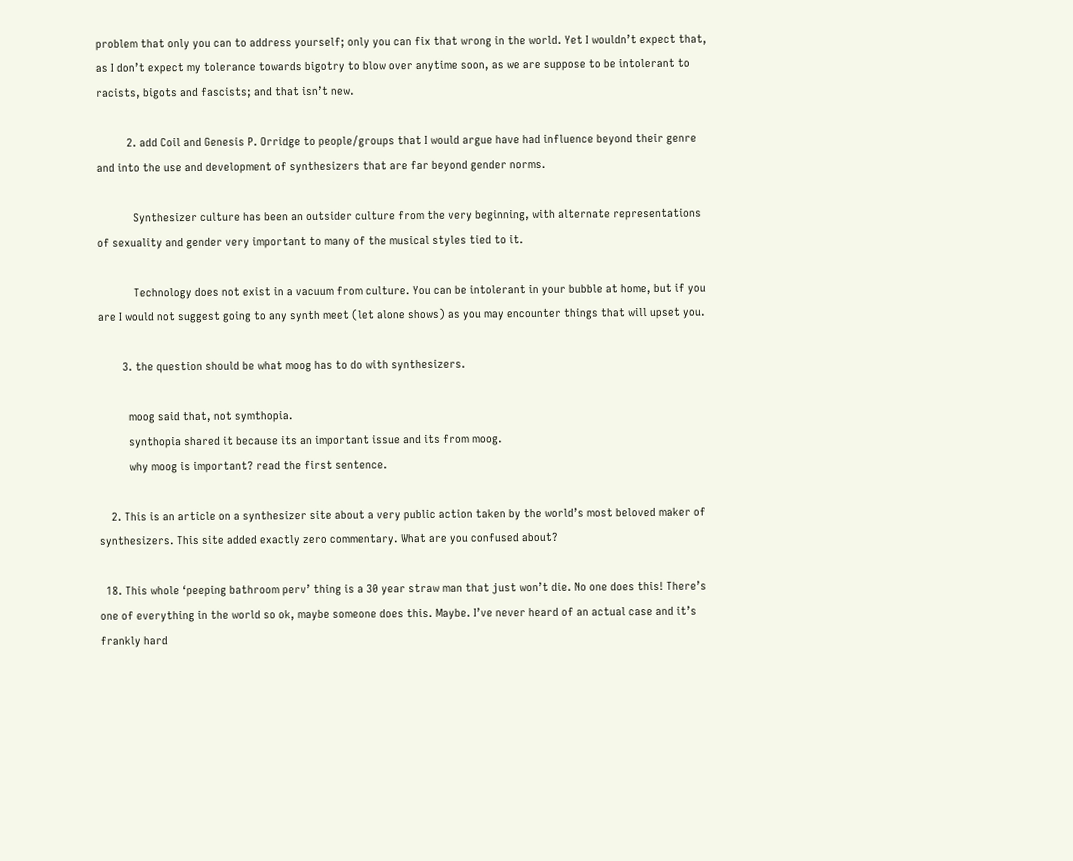problem that only you can to address yourself; only you can fix that wrong in the world. Yet I wouldn’t expect that, as I don’t expect my tolerance towards bigotry to blow over anytime soon, as we are suppose to be intolerant to racists, bigots and fascists; and that isn’t new.

          2. add Coil and Genesis P. Orridge to people/groups that I would argue have had influence beyond their genre and into the use and development of synthesizers that are far beyond gender norms.

            Synthesizer culture has been an outsider culture from the very beginning, with alternate representations of sexuality and gender very important to many of the musical styles tied to it.

            Technology does not exist in a vacuum from culture. You can be intolerant in your bubble at home, but if you are I would not suggest going to any synth meet (let alone shows) as you may encounter things that will upset you.

        3. the question should be what moog has to do with synthesizers.

          moog said that, not symthopia.
          synthopia shared it because its an important issue and its from moog.
          why moog is important? read the first sentence.

    2. This is an article on a synthesizer site about a very public action taken by the world’s most beloved maker of synthesizers. This site added exactly zero commentary. What are you confused about?

  18. This whole ‘peeping bathroom perv’ thing is a 30 year straw man that just won’t die. No one does this! There’s one of everything in the world so ok, maybe someone does this. Maybe. I’ve never heard of an actual case and it’s frankly hard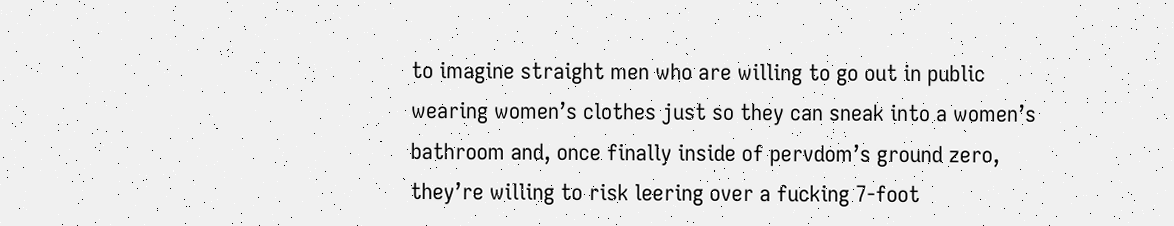to imagine straight men who are willing to go out in public wearing women’s clothes just so they can sneak into a women’s bathroom and, once finally inside of pervdom’s ground zero, they’re willing to risk leering over a fucking 7-foot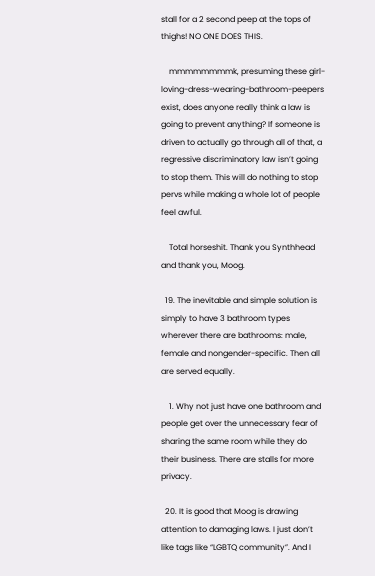stall for a 2 second peep at the tops of thighs! NO ONE DOES THIS.

    mmmmmmmmk, presuming these girl-loving-dress-wearing-bathroom-peepers exist, does anyone really think a law is going to prevent anything? If someone is driven to actually go through all of that, a regressive discriminatory law isn’t going to stop them. This will do nothing to stop pervs while making a whole lot of people feel awful.

    Total horseshit. Thank you Synthhead and thank you, Moog.

  19. The inevitable and simple solution is simply to have 3 bathroom types wherever there are bathrooms: male, female and nongender-specific. Then all are served equally.

    1. Why not just have one bathroom and people get over the unnecessary fear of sharing the same room while they do their business. There are stalls for more privacy.

  20. It is good that Moog is drawing attention to damaging laws. I just don’t like tags like “LGBTQ community”. And I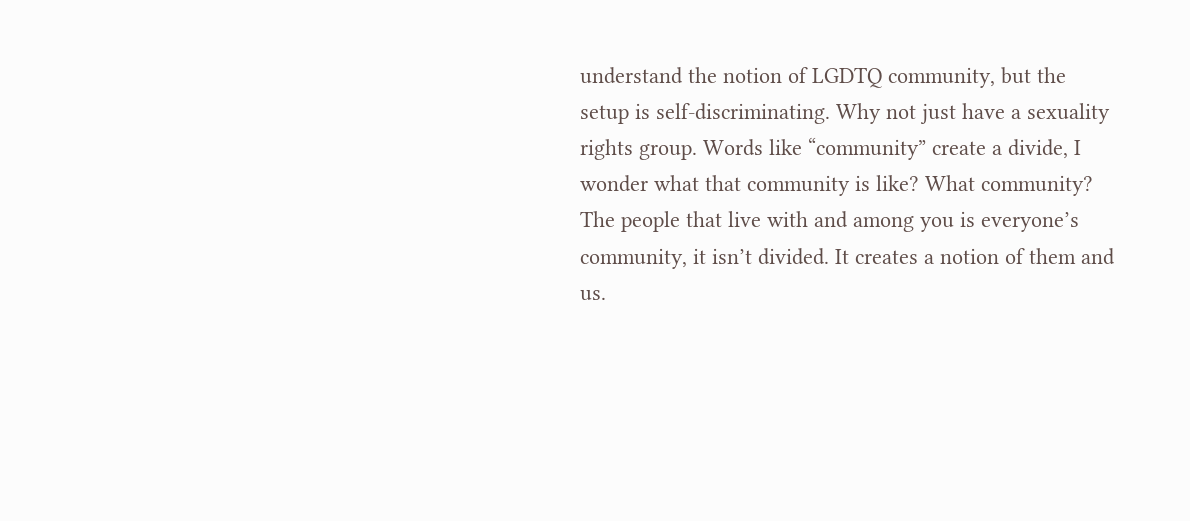understand the notion of LGDTQ community, but the setup is self-discriminating. Why not just have a sexuality rights group. Words like “community” create a divide, I wonder what that community is like? What community? The people that live with and among you is everyone’s community, it isn’t divided. It creates a notion of them and us.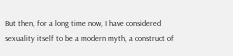But then, for a long time now, I have considered sexuality itself to be a modern myth, a construct of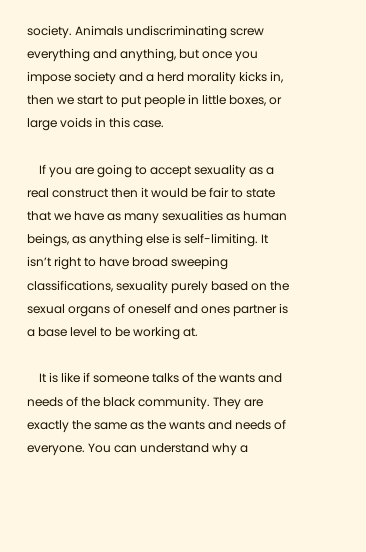society. Animals undiscriminating screw everything and anything, but once you impose society and a herd morality kicks in, then we start to put people in little boxes, or large voids in this case.

    If you are going to accept sexuality as a real construct then it would be fair to state that we have as many sexualities as human beings, as anything else is self-limiting. It isn’t right to have broad sweeping classifications, sexuality purely based on the sexual organs of oneself and ones partner is a base level to be working at.

    It is like if someone talks of the wants and needs of the black community. They are exactly the same as the wants and needs of everyone. You can understand why a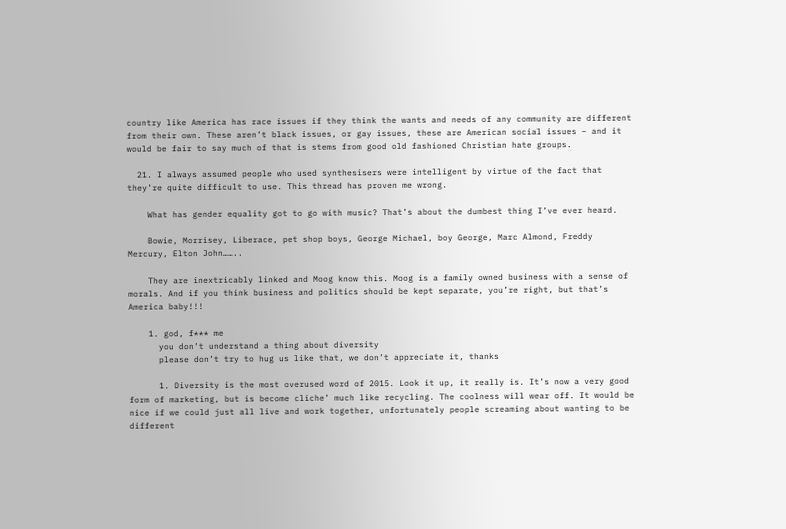country like America has race issues if they think the wants and needs of any community are different from their own. These aren’t black issues, or gay issues, these are American social issues – and it would be fair to say much of that is stems from good old fashioned Christian hate groups.

  21. I always assumed people who used synthesisers were intelligent by virtue of the fact that they’re quite difficult to use. This thread has proven me wrong.

    What has gender equality got to go with music? That’s about the dumbest thing I’ve ever heard.

    Bowie, Morrisey, Liberace, pet shop boys, George Michael, boy George, Marc Almond, Freddy Mercury, Elton John……..

    They are inextricably linked and Moog know this. Moog is a family owned business with a sense of morals. And if you think business and politics should be kept separate, you’re right, but that’s America baby!!!

    1. god, f*** me
      you don’t understand a thing about diversity
      please don’t try to hug us like that, we don’t appreciate it, thanks

      1. Diversity is the most overused word of 2015. Look it up, it really is. It’s now a very good form of marketing, but is become cliche’ much like recycling. The coolness will wear off. It would be nice if we could just all live and work together, unfortunately people screaming about wanting to be different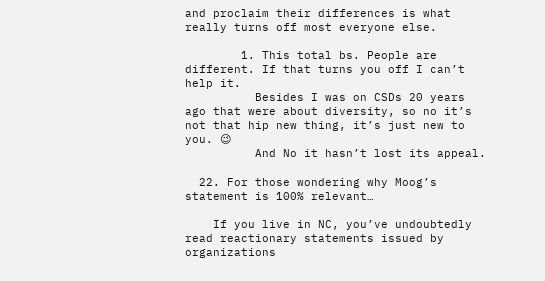and proclaim their differences is what really turns off most everyone else.

        1. This total bs. People are different. If that turns you off I can’t help it.
          Besides I was on CSDs 20 years ago that were about diversity, so no it’s not that hip new thing, it’s just new to you. 😉
          And No it hasn’t lost its appeal.

  22. For those wondering why Moog’s statement is 100% relevant…

    If you live in NC, you’ve undoubtedly read reactionary statements issued by organizations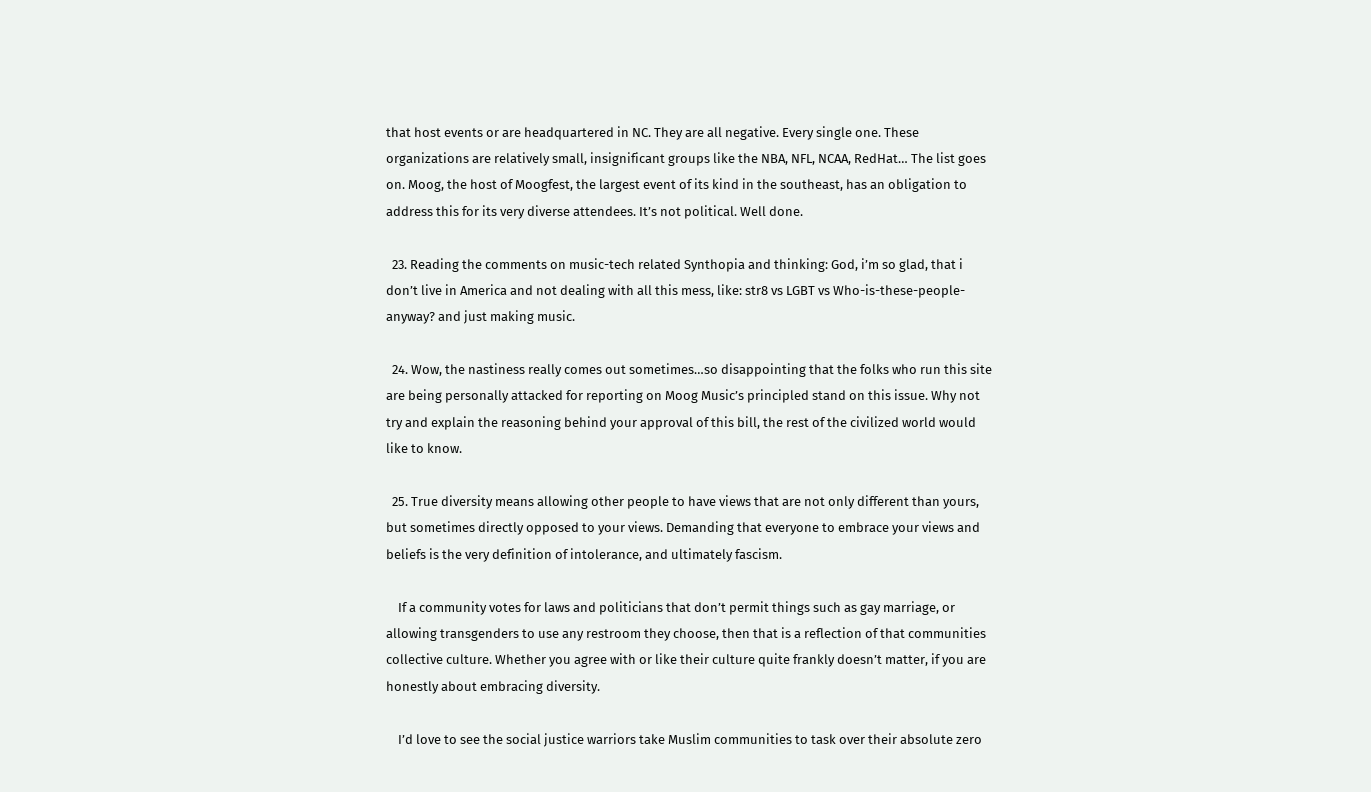that host events or are headquartered in NC. They are all negative. Every single one. These organizations are relatively small, insignificant groups like the NBA, NFL, NCAA, RedHat… The list goes on. Moog, the host of Moogfest, the largest event of its kind in the southeast, has an obligation to address this for its very diverse attendees. It’s not political. Well done.

  23. Reading the comments on music-tech related Synthopia and thinking: God, i’m so glad, that i don’t live in America and not dealing with all this mess, like: str8 vs LGBT vs Who-is-these-people-anyway? and just making music.

  24. Wow, the nastiness really comes out sometimes…so disappointing that the folks who run this site are being personally attacked for reporting on Moog Music’s principled stand on this issue. Why not try and explain the reasoning behind your approval of this bill, the rest of the civilized world would like to know.

  25. True diversity means allowing other people to have views that are not only different than yours, but sometimes directly opposed to your views. Demanding that everyone to embrace your views and beliefs is the very definition of intolerance, and ultimately fascism.

    If a community votes for laws and politicians that don’t permit things such as gay marriage, or allowing transgenders to use any restroom they choose, then that is a reflection of that communities collective culture. Whether you agree with or like their culture quite frankly doesn’t matter, if you are honestly about embracing diversity.

    I’d love to see the social justice warriors take Muslim communities to task over their absolute zero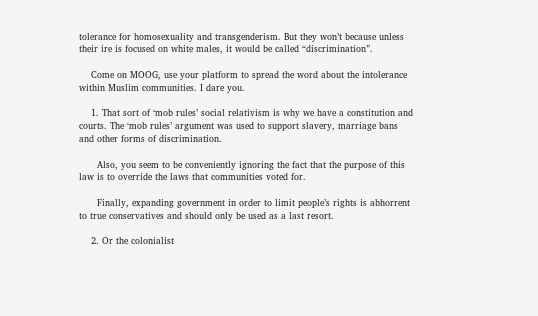tolerance for homosexuality and transgenderism. But they won’t because unless their ire is focused on white males, it would be called “discrimination”.

    Come on MOOG, use your platform to spread the word about the intolerance within Muslim communities. I dare you.

    1. That sort of ‘mob rules’ social relativism is why we have a constitution and courts. The ‘mob rules’ argument was used to support slavery, marriage bans and other forms of discrimination.

      Also, you seem to be conveniently ignoring the fact that the purpose of this law is to override the laws that communities voted for.

      Finally, expanding government in order to limit people’s rights is abhorrent to true conservatives and should only be used as a last resort.

    2. Or the colonialist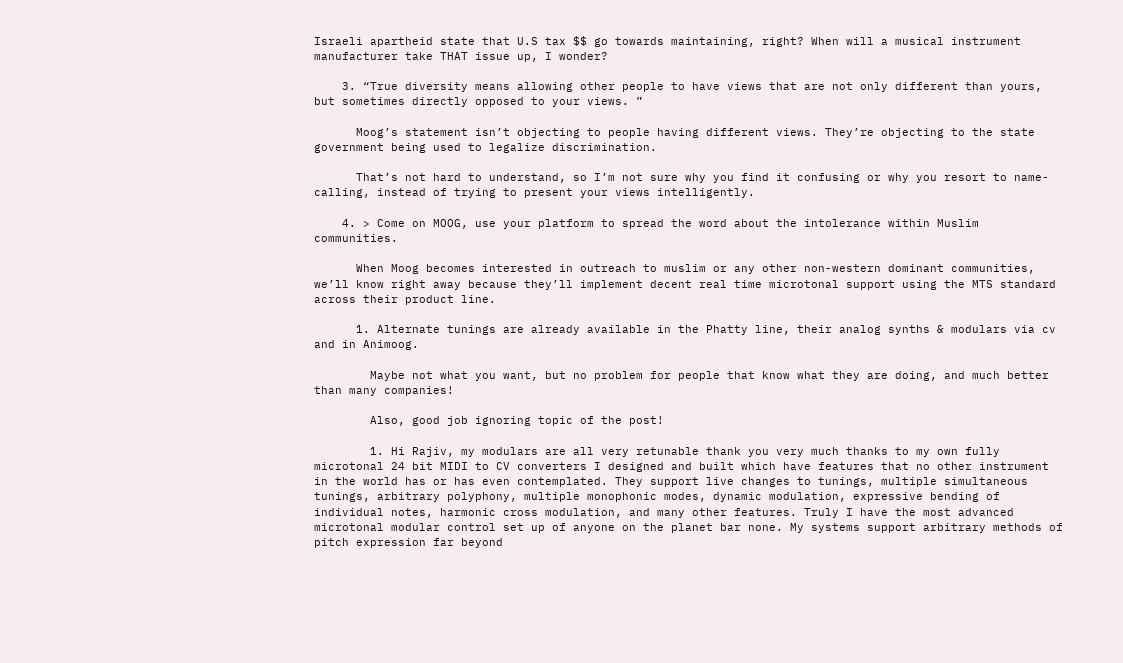Israeli apartheid state that U.S tax $$ go towards maintaining, right? When will a musical instrument manufacturer take THAT issue up, I wonder?

    3. “True diversity means allowing other people to have views that are not only different than yours, but sometimes directly opposed to your views. ”

      Moog’s statement isn’t objecting to people having different views. They’re objecting to the state government being used to legalize discrimination.

      That’s not hard to understand, so I’m not sure why you find it confusing or why you resort to name-calling, instead of trying to present your views intelligently.

    4. > Come on MOOG, use your platform to spread the word about the intolerance within Muslim communities.

      When Moog becomes interested in outreach to muslim or any other non-western dominant communities, we’ll know right away because they’ll implement decent real time microtonal support using the MTS standard across their product line.

      1. Alternate tunings are already available in the Phatty line, their analog synths & modulars via cv and in Animoog.

        Maybe not what you want, but no problem for people that know what they are doing, and much better than many companies!

        Also, good job ignoring topic of the post!

        1. Hi Rajiv, my modulars are all very retunable thank you very much thanks to my own fully microtonal 24 bit MIDI to CV converters I designed and built which have features that no other instrument in the world has or has even contemplated. They support live changes to tunings, multiple simultaneous tunings, arbitrary polyphony, multiple monophonic modes, dynamic modulation, expressive bending of individual notes, harmonic cross modulation, and many other features. Truly I have the most advanced microtonal modular control set up of anyone on the planet bar none. My systems support arbitrary methods of pitch expression far beyond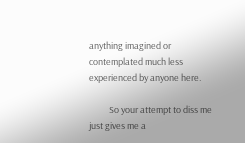anything imagined or contemplated much less experienced by anyone here.

          So your attempt to diss me just gives me a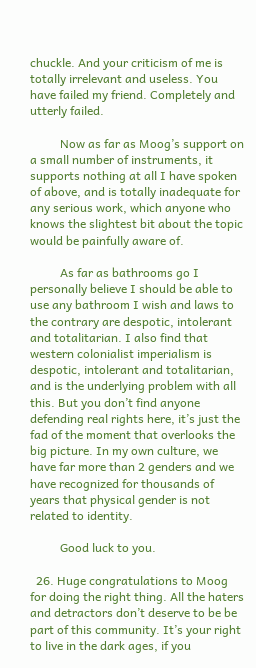chuckle. And your criticism of me is totally irrelevant and useless. You have failed my friend. Completely and utterly failed.

          Now as far as Moog’s support on a small number of instruments, it supports nothing at all I have spoken of above, and is totally inadequate for any serious work, which anyone who knows the slightest bit about the topic would be painfully aware of.

          As far as bathrooms go I personally believe I should be able to use any bathroom I wish and laws to the contrary are despotic, intolerant and totalitarian. I also find that western colonialist imperialism is despotic, intolerant and totalitarian, and is the underlying problem with all this. But you don’t find anyone defending real rights here, it’s just the fad of the moment that overlooks the big picture. In my own culture, we have far more than 2 genders and we have recognized for thousands of years that physical gender is not related to identity.

          Good luck to you.

  26. Huge congratulations to Moog for doing the right thing. All the haters and detractors don’t deserve to be be part of this community. It’s your right to live in the dark ages, if you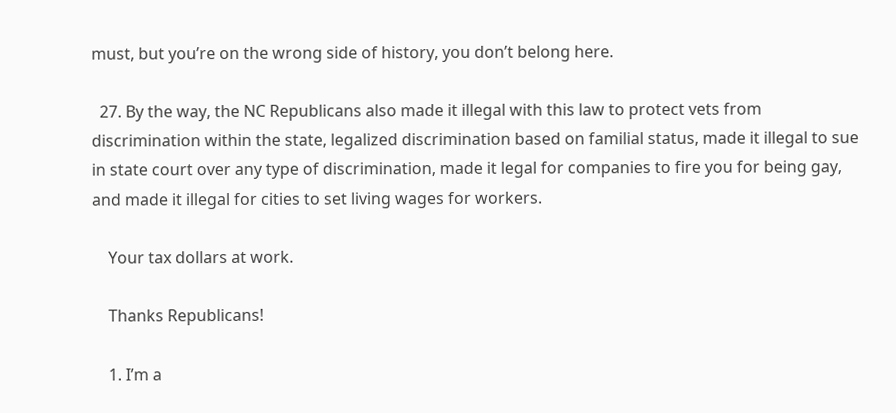must, but you’re on the wrong side of history, you don’t belong here.

  27. By the way, the NC Republicans also made it illegal with this law to protect vets from discrimination within the state, legalized discrimination based on familial status, made it illegal to sue in state court over any type of discrimination, made it legal for companies to fire you for being gay, and made it illegal for cities to set living wages for workers.

    Your tax dollars at work.

    Thanks Republicans!

    1. I’m a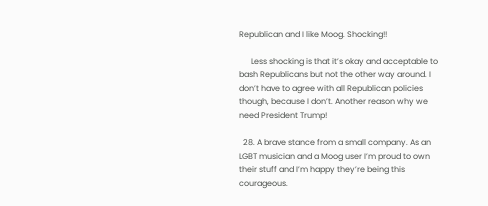Republican and I like Moog. Shocking!!

      Less shocking is that it’s okay and acceptable to bash Republicans but not the other way around. I don’t have to agree with all Republican policies though, because I don’t. Another reason why we need President Trump!

  28. A brave stance from a small company. As an LGBT musician and a Moog user I’m proud to own their stuff and I’m happy they’re being this courageous.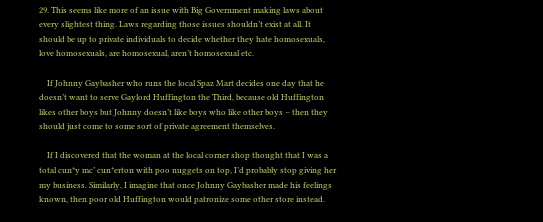29. This seems like more of an issue with Big Government making laws about every slightest thing. Laws regarding those issues shouldn’t exist at all. It should be up to private individuals to decide whether they hate homosexuals, love homosexuals, are homosexual, aren’t homosexual etc.

    If Johnny Gaybasher who runs the local Spaz Mart decides one day that he doesn’t want to serve Gaylord Huffington the Third, because old Huffington likes other boys but Johnny doesn’t like boys who like other boys – then they should just come to some sort of private agreement themselves.

    If I discovered that the woman at the local corner shop thought that I was a total cun*y mc’ cun*erton with poo nuggets on top, I’d probably stop giving her my business. Similarly, I imagine that once Johnny Gaybasher made his feelings known, then poor old Huffington would patronize some other store instead.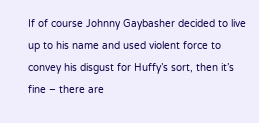If of course Johnny Gaybasher decided to live up to his name and used violent force to convey his disgust for Huffy’s sort, then it’s fine – there are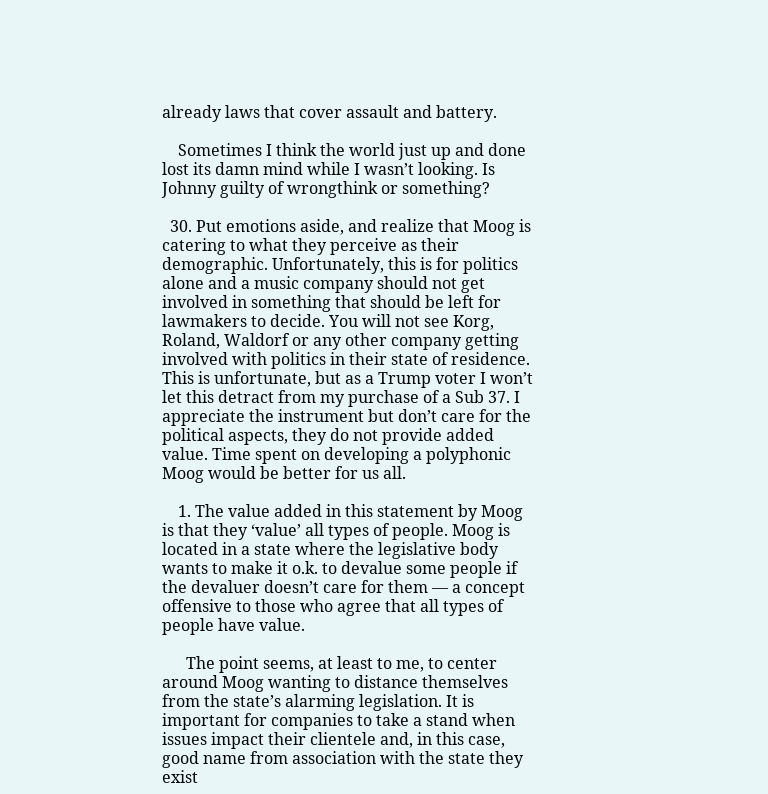already laws that cover assault and battery.

    Sometimes I think the world just up and done lost its damn mind while I wasn’t looking. Is Johnny guilty of wrongthink or something?

  30. Put emotions aside, and realize that Moog is catering to what they perceive as their demographic. Unfortunately, this is for politics alone and a music company should not get involved in something that should be left for lawmakers to decide. You will not see Korg, Roland, Waldorf or any other company getting involved with politics in their state of residence. This is unfortunate, but as a Trump voter I won’t let this detract from my purchase of a Sub 37. I appreciate the instrument but don’t care for the political aspects, they do not provide added value. Time spent on developing a polyphonic Moog would be better for us all.

    1. The value added in this statement by Moog is that they ‘value’ all types of people. Moog is located in a state where the legislative body wants to make it o.k. to devalue some people if the devaluer doesn’t care for them — a concept offensive to those who agree that all types of people have value.

      The point seems, at least to me, to center around Moog wanting to distance themselves from the state’s alarming legislation. It is important for companies to take a stand when issues impact their clientele and, in this case, good name from association with the state they exist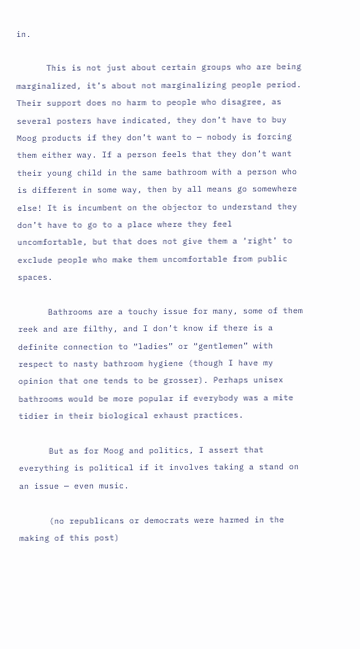in.

      This is not just about certain groups who are being marginalized, it’s about not marginalizing people period. Their support does no harm to people who disagree, as several posters have indicated, they don’t have to buy Moog products if they don’t want to — nobody is forcing them either way. If a person feels that they don’t want their young child in the same bathroom with a person who is different in some way, then by all means go somewhere else! It is incumbent on the objector to understand they don’t have to go to a place where they feel uncomfortable, but that does not give them a ‘right’ to exclude people who make them uncomfortable from public spaces.

      Bathrooms are a touchy issue for many, some of them reek and are filthy, and I don’t know if there is a definite connection to “ladies” or “gentlemen” with respect to nasty bathroom hygiene (though I have my opinion that one tends to be grosser). Perhaps unisex bathrooms would be more popular if everybody was a mite tidier in their biological exhaust practices.

      But as for Moog and politics, I assert that everything is political if it involves taking a stand on an issue — even music.

      (no republicans or democrats were harmed in the making of this post)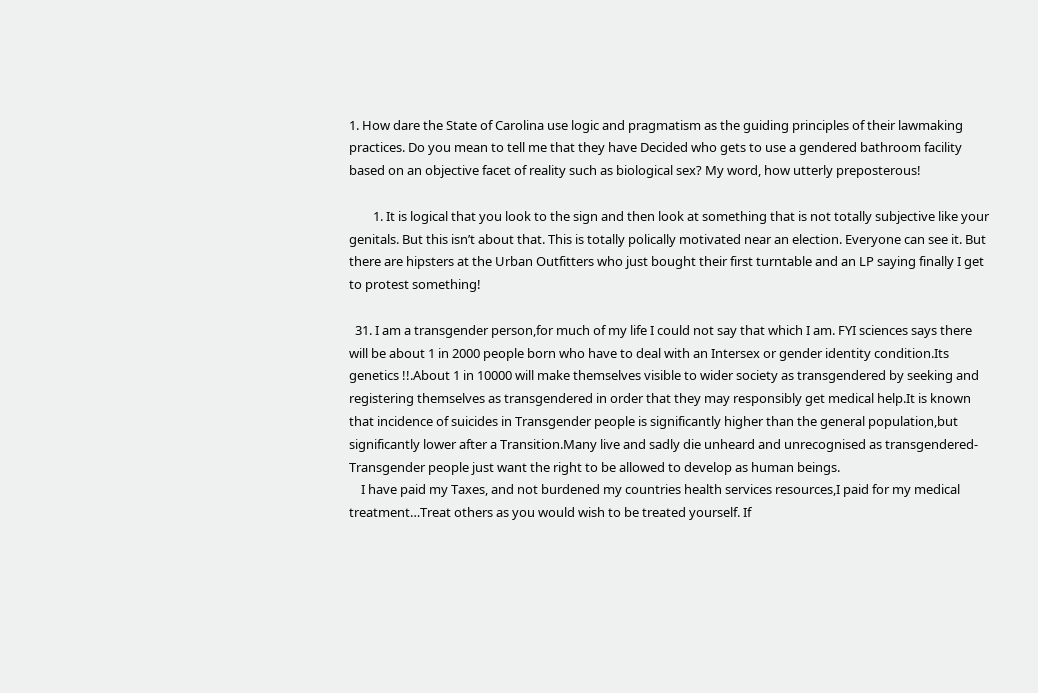1. How dare the State of Carolina use logic and pragmatism as the guiding principles of their lawmaking practices. Do you mean to tell me that they have Decided who gets to use a gendered bathroom facility based on an objective facet of reality such as biological sex? My word, how utterly preposterous!

        1. It is logical that you look to the sign and then look at something that is not totally subjective like your genitals. But this isn’t about that. This is totally polically motivated near an election. Everyone can see it. But there are hipsters at the Urban Outfitters who just bought their first turntable and an LP saying finally I get to protest something!

  31. I am a transgender person,for much of my life I could not say that which I am. FYI sciences says there will be about 1 in 2000 people born who have to deal with an Intersex or gender identity condition.Its genetics !!.About 1 in 10000 will make themselves visible to wider society as transgendered by seeking and registering themselves as transgendered in order that they may responsibly get medical help.It is known that incidence of suicides in Transgender people is significantly higher than the general population,but significantly lower after a Transition.Many live and sadly die unheard and unrecognised as transgendered-Transgender people just want the right to be allowed to develop as human beings.
    I have paid my Taxes, and not burdened my countries health services resources,I paid for my medical treatment…Treat others as you would wish to be treated yourself. If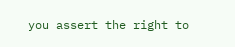you assert the right to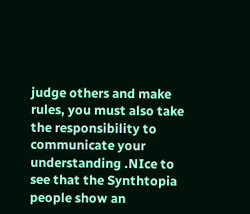judge others and make rules, you must also take the responsibility to communicate your understanding .NIce to see that the Synthtopia people show an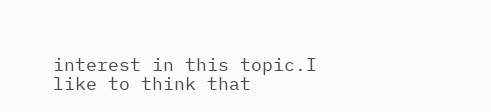interest in this topic.I like to think that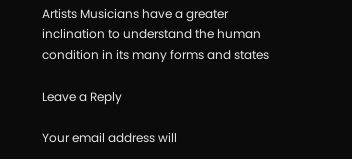Artists Musicians have a greater inclination to understand the human condition in its many forms and states

Leave a Reply

Your email address will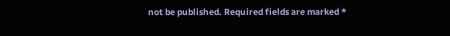not be published. Required fields are marked *